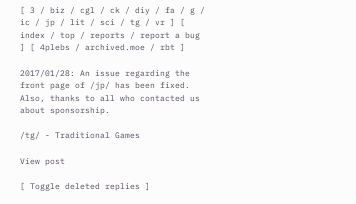[ 3 / biz / cgl / ck / diy / fa / g / ic / jp / lit / sci / tg / vr ] [ index / top / reports / report a bug ] [ 4plebs / archived.moe / rbt ]

2017/01/28: An issue regarding the front page of /jp/ has been fixed. Also, thanks to all who contacted us about sponsorship.

/tg/ - Traditional Games

View post

[ Toggle deleted replies ]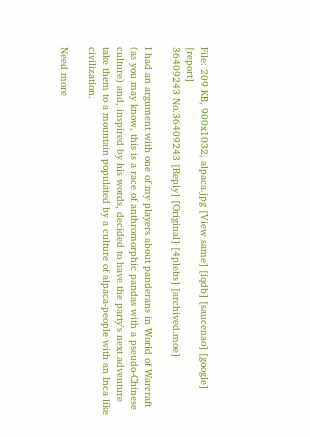File: 209 KB, 900x1032, alpaca.jpg [View same] [iqdb] [saucenao] [google] [report]
36409243 No.36409243 [Reply] [Original] [4plebs] [archived.moe]

I had an argument with one of my players about panderans in World of Warcraft (as you may know, this is a race of anthromorphic pandas with a pseudo-Chinese culture) and, inspired by his words, decided to have the party's next adventure take them to a mountain populated by a culture of alpaca-people with an Inca like civilization.

Need more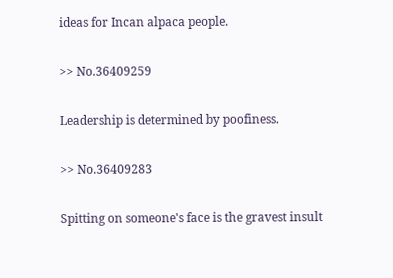ideas for Incan alpaca people.

>> No.36409259

Leadership is determined by poofiness.

>> No.36409283

Spitting on someone's face is the gravest insult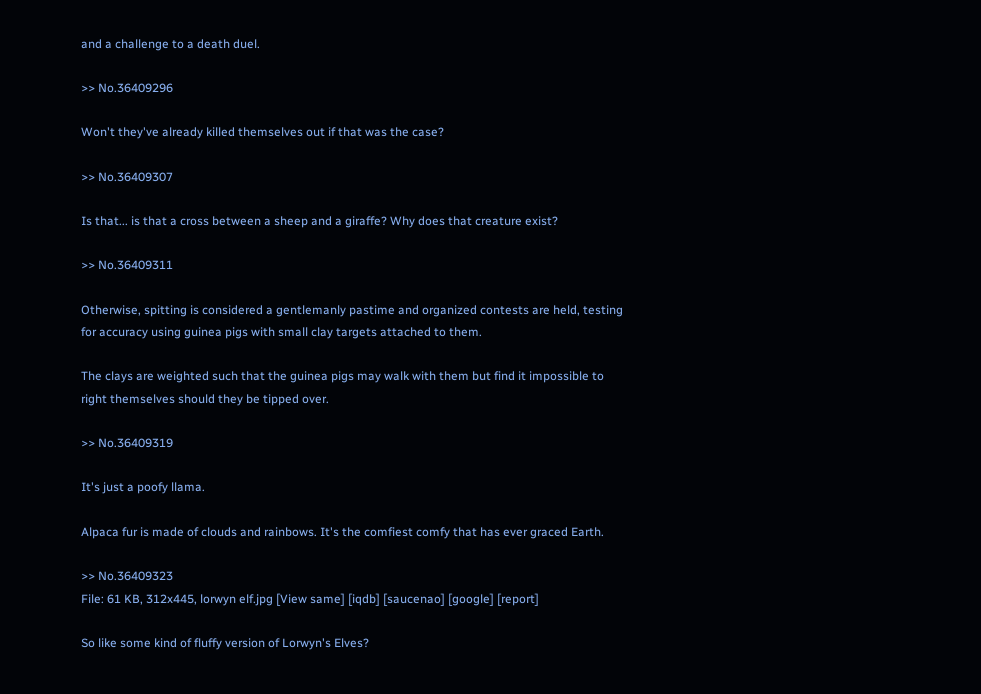and a challenge to a death duel.

>> No.36409296

Won't they've already killed themselves out if that was the case?

>> No.36409307

Is that... is that a cross between a sheep and a giraffe? Why does that creature exist?

>> No.36409311

Otherwise, spitting is considered a gentlemanly pastime and organized contests are held, testing for accuracy using guinea pigs with small clay targets attached to them.

The clays are weighted such that the guinea pigs may walk with them but find it impossible to right themselves should they be tipped over.

>> No.36409319

It's just a poofy llama.

Alpaca fur is made of clouds and rainbows. It's the comfiest comfy that has ever graced Earth.

>> No.36409323
File: 61 KB, 312x445, lorwyn elf.jpg [View same] [iqdb] [saucenao] [google] [report]

So like some kind of fluffy version of Lorwyn's Elves?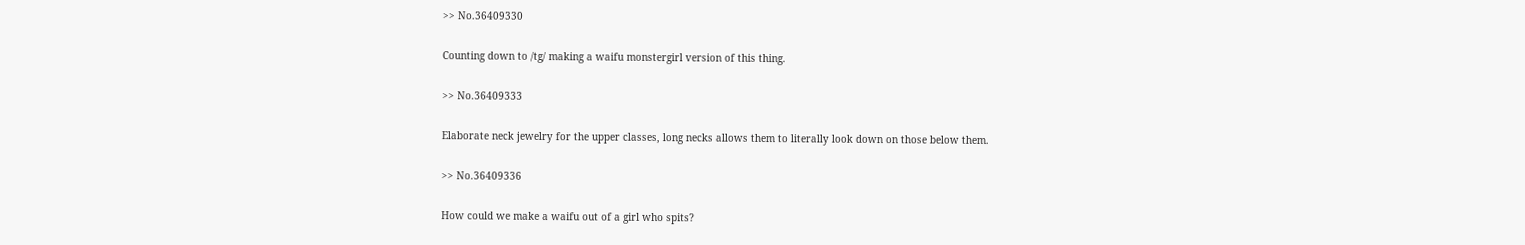>> No.36409330

Counting down to /tg/ making a waifu monstergirl version of this thing.

>> No.36409333

Elaborate neck jewelry for the upper classes, long necks allows them to literally look down on those below them.

>> No.36409336

How could we make a waifu out of a girl who spits?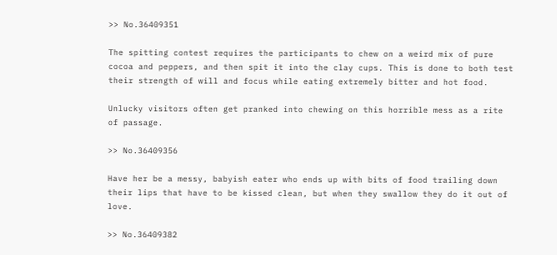>> No.36409351

The spitting contest requires the participants to chew on a weird mix of pure cocoa and peppers, and then spit it into the clay cups. This is done to both test their strength of will and focus while eating extremely bitter and hot food.

Unlucky visitors often get pranked into chewing on this horrible mess as a rite of passage.

>> No.36409356

Have her be a messy, babyish eater who ends up with bits of food trailing down their lips that have to be kissed clean, but when they swallow they do it out of love.

>> No.36409382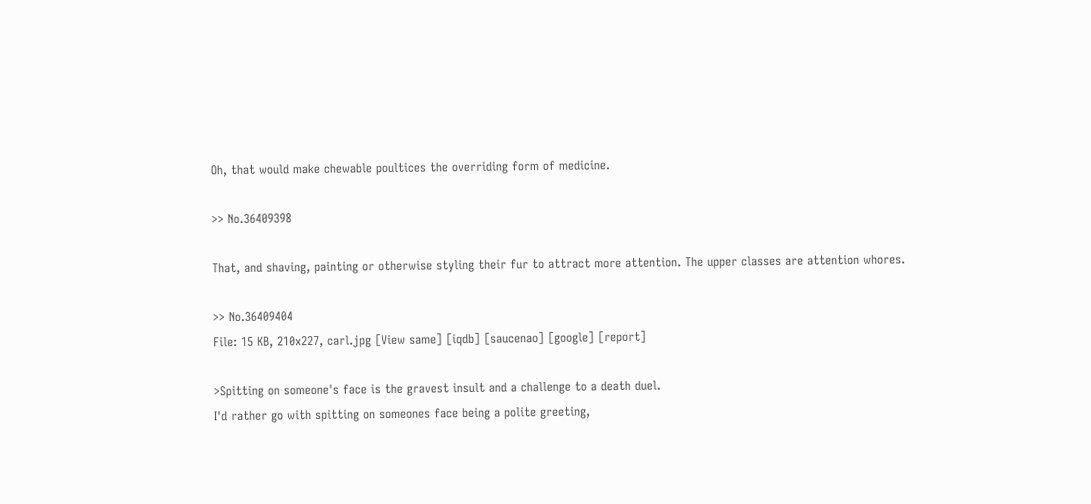Oh, that would make chewable poultices the overriding form of medicine.

>> No.36409398

That, and shaving, painting or otherwise styling their fur to attract more attention. The upper classes are attention whores.

>> No.36409404
File: 15 KB, 210x227, carl.jpg [View same] [iqdb] [saucenao] [google] [report]

>Spitting on someone's face is the gravest insult and a challenge to a death duel.
I'd rather go with spitting on someones face being a polite greeting,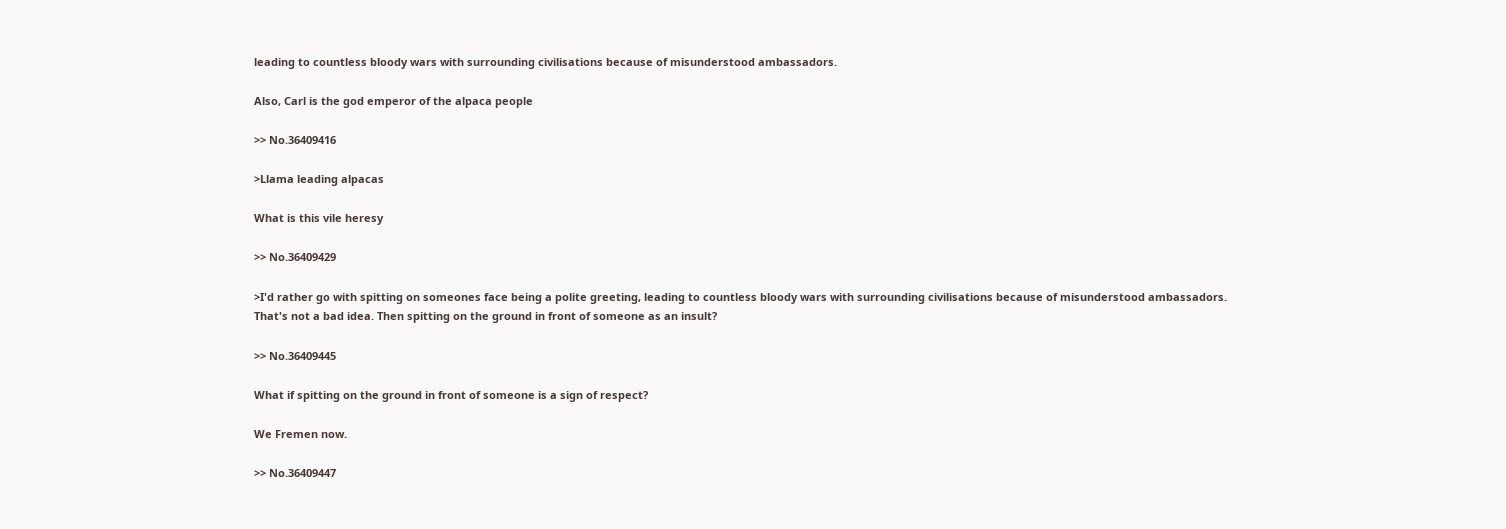leading to countless bloody wars with surrounding civilisations because of misunderstood ambassadors.

Also, Carl is the god emperor of the alpaca people

>> No.36409416

>Llama leading alpacas

What is this vile heresy

>> No.36409429

>I'd rather go with spitting on someones face being a polite greeting, leading to countless bloody wars with surrounding civilisations because of misunderstood ambassadors.
That's not a bad idea. Then spitting on the ground in front of someone as an insult?

>> No.36409445

What if spitting on the ground in front of someone is a sign of respect?

We Fremen now.

>> No.36409447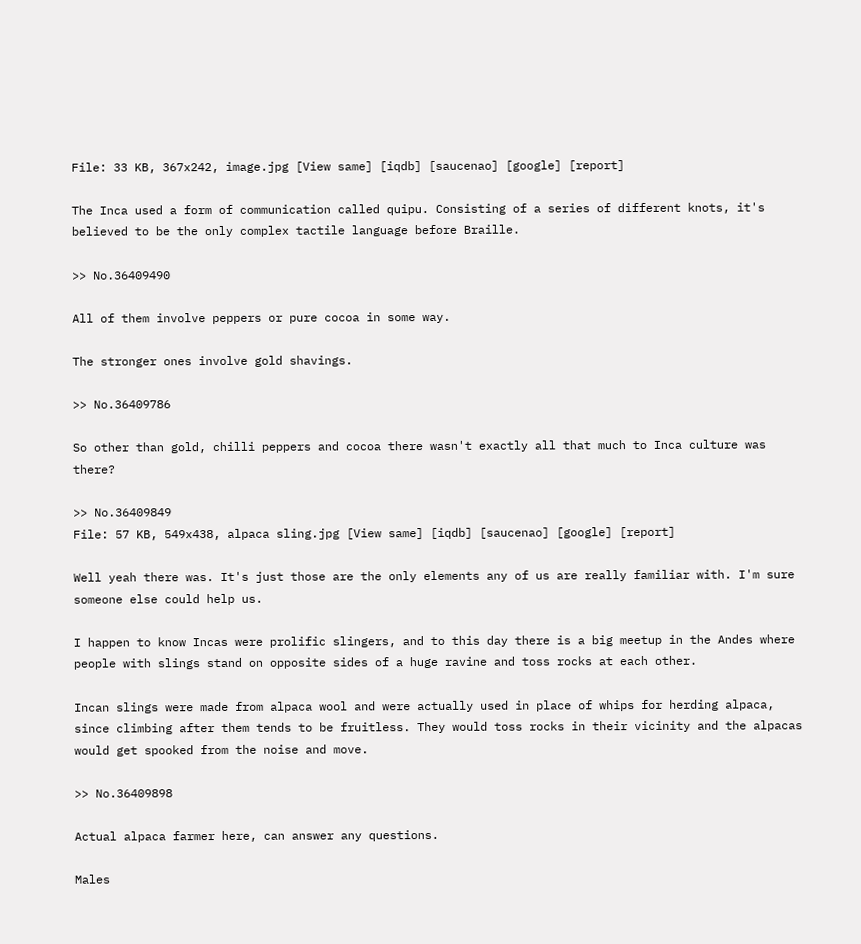File: 33 KB, 367x242, image.jpg [View same] [iqdb] [saucenao] [google] [report]

The Inca used a form of communication called quipu. Consisting of a series of different knots, it's believed to be the only complex tactile language before Braille.

>> No.36409490

All of them involve peppers or pure cocoa in some way.

The stronger ones involve gold shavings.

>> No.36409786

So other than gold, chilli peppers and cocoa there wasn't exactly all that much to Inca culture was there?

>> No.36409849
File: 57 KB, 549x438, alpaca sling.jpg [View same] [iqdb] [saucenao] [google] [report]

Well yeah there was. It's just those are the only elements any of us are really familiar with. I'm sure someone else could help us.

I happen to know Incas were prolific slingers, and to this day there is a big meetup in the Andes where people with slings stand on opposite sides of a huge ravine and toss rocks at each other.

Incan slings were made from alpaca wool and were actually used in place of whips for herding alpaca, since climbing after them tends to be fruitless. They would toss rocks in their vicinity and the alpacas would get spooked from the noise and move.

>> No.36409898

Actual alpaca farmer here, can answer any questions.

Males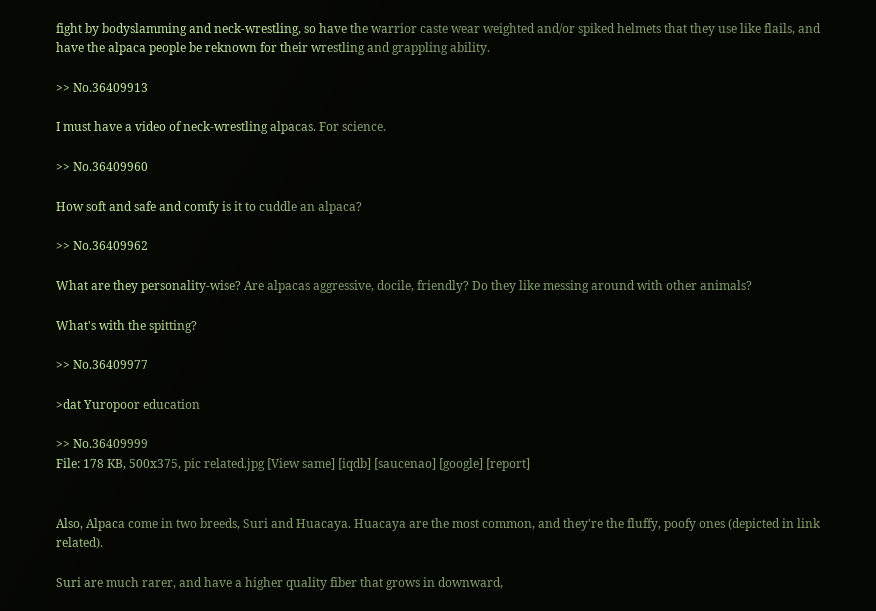fight by bodyslamming and neck-wrestling, so have the warrior caste wear weighted and/or spiked helmets that they use like flails, and have the alpaca people be reknown for their wrestling and grappling ability.

>> No.36409913

I must have a video of neck-wrestling alpacas. For science.

>> No.36409960

How soft and safe and comfy is it to cuddle an alpaca?

>> No.36409962

What are they personality-wise? Are alpacas aggressive, docile, friendly? Do they like messing around with other animals?

What's with the spitting?

>> No.36409977

>dat Yuropoor education

>> No.36409999
File: 178 KB, 500x375, pic related.jpg [View same] [iqdb] [saucenao] [google] [report]


Also, Alpaca come in two breeds, Suri and Huacaya. Huacaya are the most common, and they're the fluffy, poofy ones (depicted in link related).

Suri are much rarer, and have a higher quality fiber that grows in downward,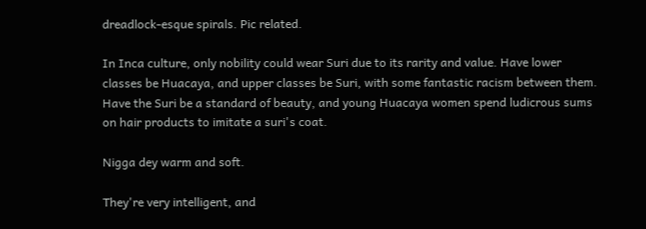dreadlock-esque spirals. Pic related.

In Inca culture, only nobility could wear Suri due to its rarity and value. Have lower classes be Huacaya, and upper classes be Suri, with some fantastic racism between them. Have the Suri be a standard of beauty, and young Huacaya women spend ludicrous sums on hair products to imitate a suri's coat.

Nigga dey warm and soft.

They're very intelligent, and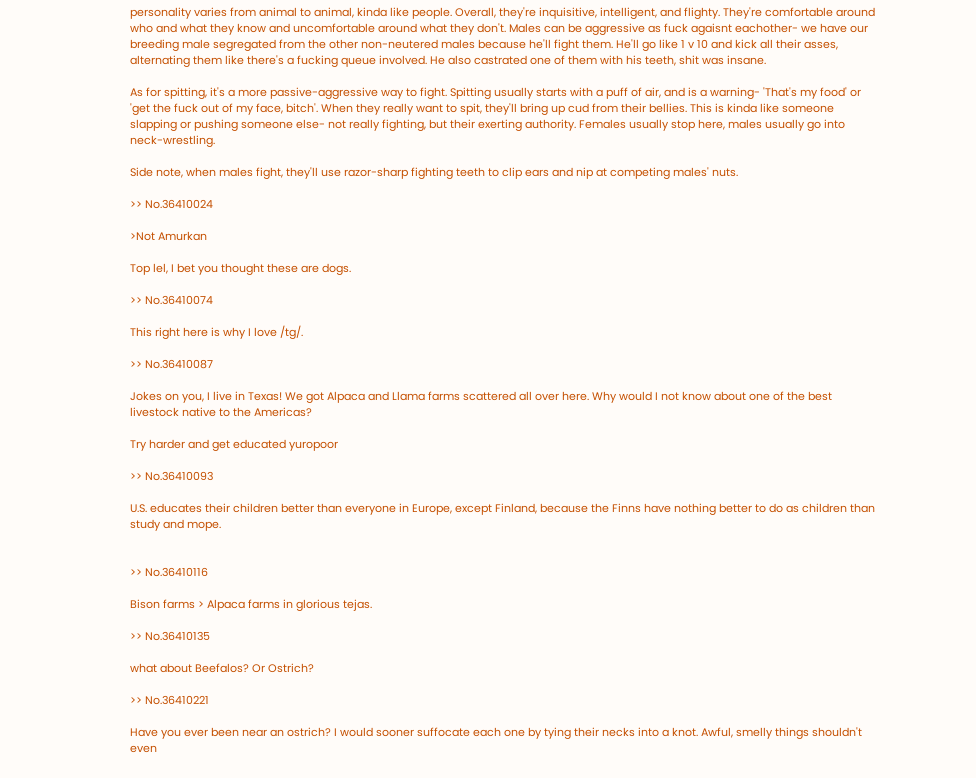personality varies from animal to animal, kinda like people. Overall, they're inquisitive, intelligent, and flighty. They're comfortable around who and what they know and uncomfortable around what they don't. Males can be aggressive as fuck agaisnt eachother- we have our breeding male segregated from the other non-neutered males because he'll fight them. He'll go like 1 v 10 and kick all their asses, alternating them like there's a fucking queue involved. He also castrated one of them with his teeth, shit was insane.

As for spitting, it's a more passive-aggressive way to fight. Spitting usually starts with a puff of air, and is a warning- 'That's my food' or 'get the fuck out of my face, bitch'. When they really want to spit, they'll bring up cud from their bellies. This is kinda like someone slapping or pushing someone else- not really fighting, but their exerting authority. Females usually stop here, males usually go into neck-wrestling.

Side note, when males fight, they'll use razor-sharp fighting teeth to clip ears and nip at competing males' nuts.

>> No.36410024

>Not Amurkan

Top lel, I bet you thought these are dogs.

>> No.36410074

This right here is why I love /tg/.

>> No.36410087

Jokes on you, I live in Texas! We got Alpaca and Llama farms scattered all over here. Why would I not know about one of the best livestock native to the Americas?

Try harder and get educated yuropoor

>> No.36410093

U.S. educates their children better than everyone in Europe, except Finland, because the Finns have nothing better to do as children than study and mope.


>> No.36410116

Bison farms > Alpaca farms in glorious tejas.

>> No.36410135

what about Beefalos? Or Ostrich?

>> No.36410221

Have you ever been near an ostrich? I would sooner suffocate each one by tying their necks into a knot. Awful, smelly things shouldn't even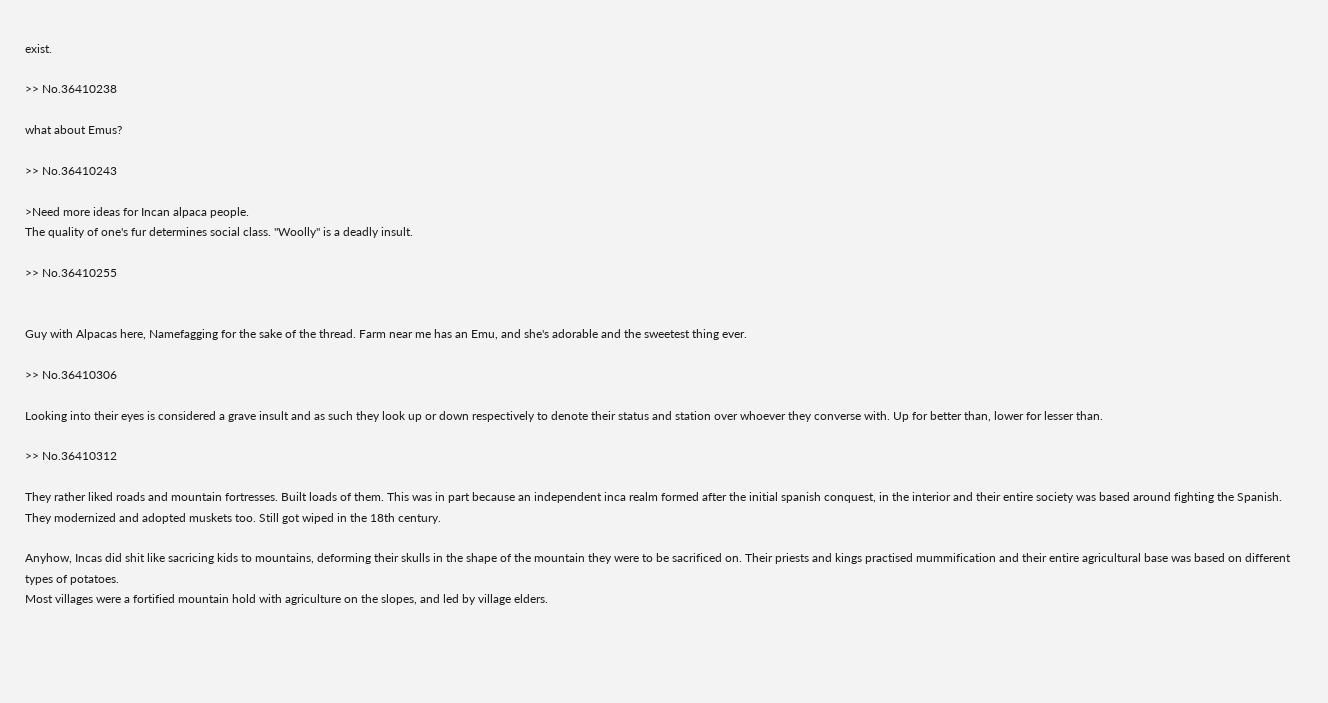exist.

>> No.36410238

what about Emus?

>> No.36410243

>Need more ideas for Incan alpaca people.
The quality of one's fur determines social class. "Woolly" is a deadly insult.

>> No.36410255


Guy with Alpacas here, Namefagging for the sake of the thread. Farm near me has an Emu, and she's adorable and the sweetest thing ever.

>> No.36410306

Looking into their eyes is considered a grave insult and as such they look up or down respectively to denote their status and station over whoever they converse with. Up for better than, lower for lesser than.

>> No.36410312

They rather liked roads and mountain fortresses. Built loads of them. This was in part because an independent inca realm formed after the initial spanish conquest, in the interior and their entire society was based around fighting the Spanish. They modernized and adopted muskets too. Still got wiped in the 18th century.

Anyhow, Incas did shit like sacricing kids to mountains, deforming their skulls in the shape of the mountain they were to be sacrificed on. Their priests and kings practised mummification and their entire agricultural base was based on different types of potatoes.
Most villages were a fortified mountain hold with agriculture on the slopes, and led by village elders.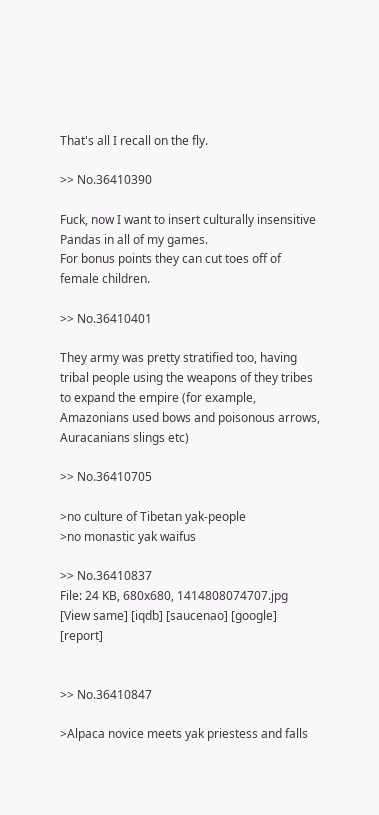That's all I recall on the fly.

>> No.36410390

Fuck, now I want to insert culturally insensitive Pandas in all of my games.
For bonus points they can cut toes off of female children.

>> No.36410401

They army was pretty stratified too, having tribal people using the weapons of they tribes to expand the empire (for example, Amazonians used bows and poisonous arrows, Auracanians slings etc)

>> No.36410705

>no culture of Tibetan yak-people
>no monastic yak waifus

>> No.36410837
File: 24 KB, 680x680, 1414808074707.jpg [View same] [iqdb] [saucenao] [google] [report]


>> No.36410847

>Alpaca novice meets yak priestess and falls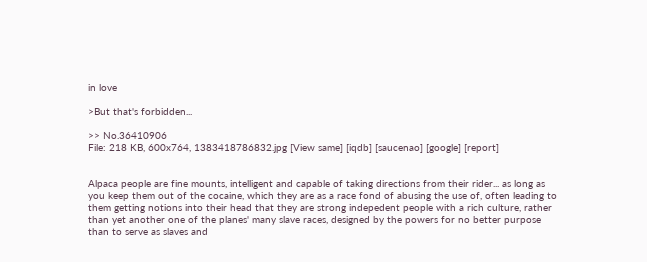in love

>But that's forbidden...

>> No.36410906
File: 218 KB, 600x764, 1383418786832.jpg [View same] [iqdb] [saucenao] [google] [report]


Alpaca people are fine mounts, intelligent and capable of taking directions from their rider... as long as you keep them out of the cocaine, which they are as a race fond of abusing the use of, often leading to them getting notions into their head that they are strong indepedent people with a rich culture, rather than yet another one of the planes' many slave races, designed by the powers for no better purpose than to serve as slaves and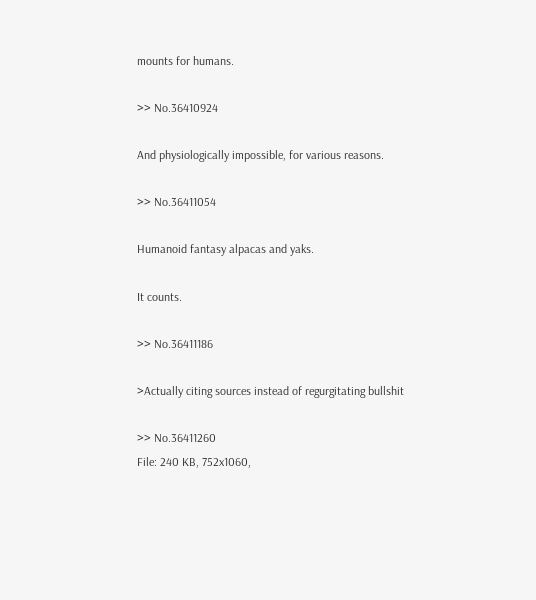mounts for humans.

>> No.36410924

And physiologically impossible, for various reasons.

>> No.36411054

Humanoid fantasy alpacas and yaks.

It counts.

>> No.36411186

>Actually citing sources instead of regurgitating bullshit

>> No.36411260
File: 240 KB, 752x1060,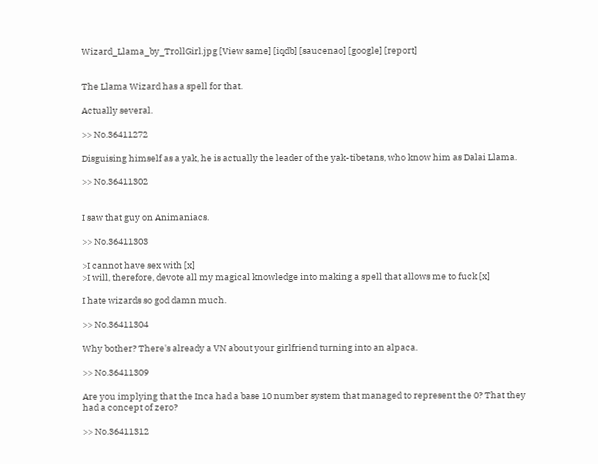Wizard_Llama_by_TrollGirl.jpg [View same] [iqdb] [saucenao] [google] [report]


The Llama Wizard has a spell for that.

Actually several.

>> No.36411272

Disguising himself as a yak, he is actually the leader of the yak-tibetans, who know him as Dalai Llama.

>> No.36411302


I saw that guy on Animaniacs.

>> No.36411303

>I cannot have sex with [x]
>I will, therefore, devote all my magical knowledge into making a spell that allows me to fuck [x]

I hate wizards so god damn much.

>> No.36411304

Why bother? There's already a VN about your girlfriend turning into an alpaca.

>> No.36411309

Are you implying that the Inca had a base 10 number system that managed to represent the 0? That they had a concept of zero?

>> No.36411312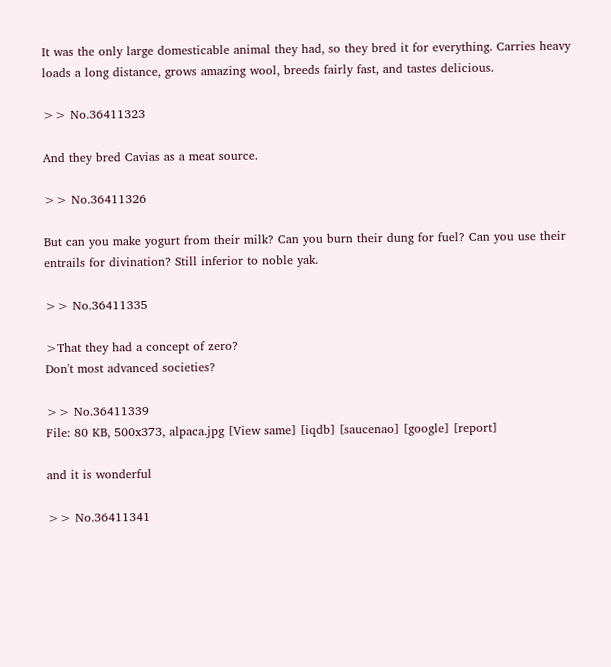It was the only large domesticable animal they had, so they bred it for everything. Carries heavy loads a long distance, grows amazing wool, breeds fairly fast, and tastes delicious.

>> No.36411323

And they bred Cavias as a meat source.

>> No.36411326

But can you make yogurt from their milk? Can you burn their dung for fuel? Can you use their entrails for divination? Still inferior to noble yak.

>> No.36411335

>That they had a concept of zero?
Don't most advanced societies?

>> No.36411339
File: 80 KB, 500x373, alpaca.jpg [View same] [iqdb] [saucenao] [google] [report]

and it is wonderful

>> No.36411341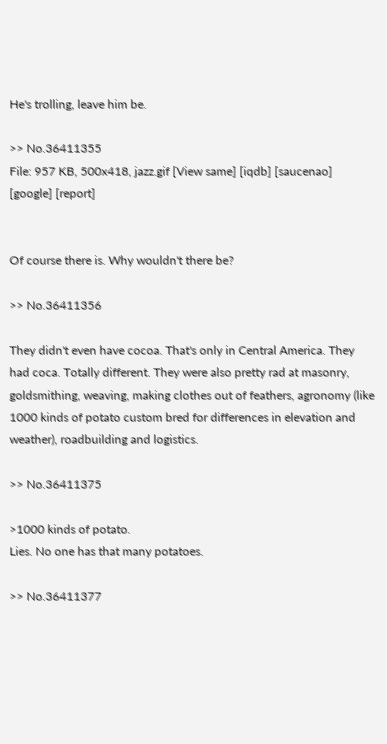He's trolling, leave him be.

>> No.36411355
File: 957 KB, 500x418, jazz.gif [View same] [iqdb] [saucenao] [google] [report]


Of course there is. Why wouldn't there be?

>> No.36411356

They didn't even have cocoa. That's only in Central America. They had coca. Totally different. They were also pretty rad at masonry, goldsmithing, weaving, making clothes out of feathers, agronomy (like 1000 kinds of potato custom bred for differences in elevation and weather), roadbuilding and logistics.

>> No.36411375

>1000 kinds of potato.
Lies. No one has that many potatoes.

>> No.36411377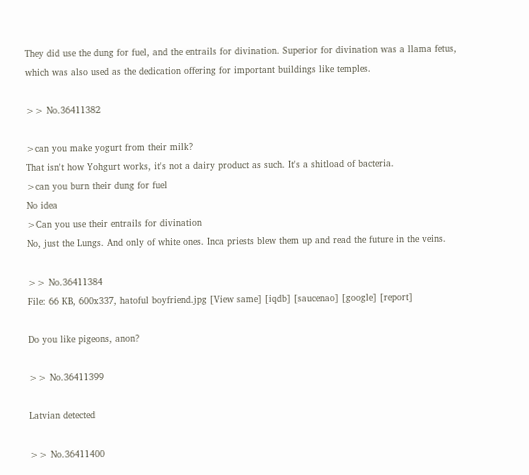They did use the dung for fuel, and the entrails for divination. Superior for divination was a llama fetus, which was also used as the dedication offering for important buildings like temples.

>> No.36411382

>can you make yogurt from their milk?
That isn't how Yohgurt works, it's not a dairy product as such. It's a shitload of bacteria.
>can you burn their dung for fuel
No idea
>Can you use their entrails for divination
No, just the Lungs. And only of white ones. Inca priests blew them up and read the future in the veins.

>> No.36411384
File: 66 KB, 600x337, hatoful boyfriend.jpg [View same] [iqdb] [saucenao] [google] [report]

Do you like pigeons, anon?

>> No.36411399

Latvian detected

>> No.36411400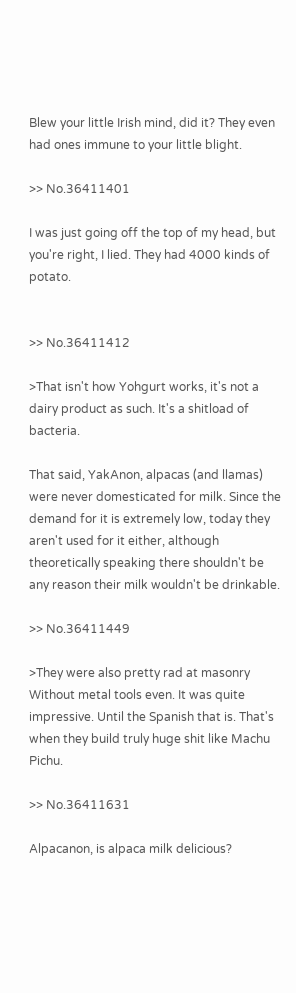Blew your little Irish mind, did it? They even had ones immune to your little blight.

>> No.36411401

I was just going off the top of my head, but you're right, I lied. They had 4000 kinds of potato.


>> No.36411412

>That isn't how Yohgurt works, it's not a dairy product as such. It's a shitload of bacteria.

That said, YakAnon, alpacas (and llamas) were never domesticated for milk. Since the demand for it is extremely low, today they aren't used for it either, although theoretically speaking there shouldn't be any reason their milk wouldn't be drinkable.

>> No.36411449

>They were also pretty rad at masonry
Without metal tools even. It was quite impressive. Until the Spanish that is. That's when they build truly huge shit like Machu Pichu.

>> No.36411631

Alpacanon, is alpaca milk delicious?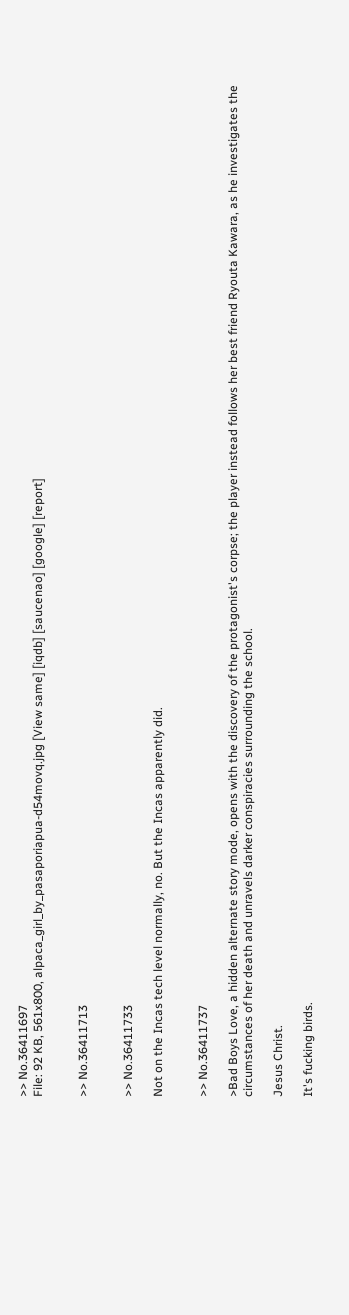>> No.36411697
File: 92 KB, 561x800, alpaca_girl_by_pasaporiapua-d54movq.jpg [View same] [iqdb] [saucenao] [google] [report]


>> No.36411713


>> No.36411733

Not on the Incas tech level normally, no. But the Incas apparently did.


>> No.36411737

>Bad Boys Love, a hidden alternate story mode, opens with the discovery of the protagonist's corpse; the player instead follows her best friend Ryouta Kawara, as he investigates the circumstances of her death and unravels darker conspiracies surrounding the school.

Jesus Christ.

It's fucking birds.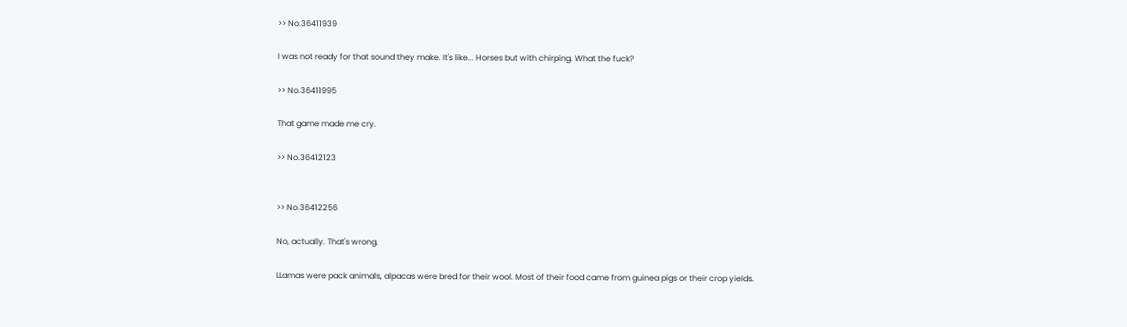>> No.36411939

I was not ready for that sound they make. It's like... Horses but with chirping. What the fuck?

>> No.36411995

That game made me cry.

>> No.36412123


>> No.36412256

No, actually. That's wrong.

LLamas were pack animals, alpacas were bred for their wool. Most of their food came from guinea pigs or their crop yields.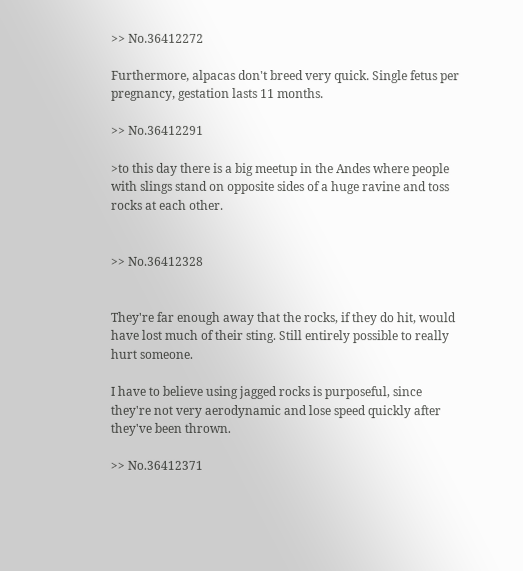>> No.36412272

Furthermore, alpacas don't breed very quick. Single fetus per pregnancy, gestation lasts 11 months.

>> No.36412291

>to this day there is a big meetup in the Andes where people with slings stand on opposite sides of a huge ravine and toss rocks at each other.


>> No.36412328


They're far enough away that the rocks, if they do hit, would have lost much of their sting. Still entirely possible to really hurt someone.

I have to believe using jagged rocks is purposeful, since they're not very aerodynamic and lose speed quickly after they've been thrown.

>> No.36412371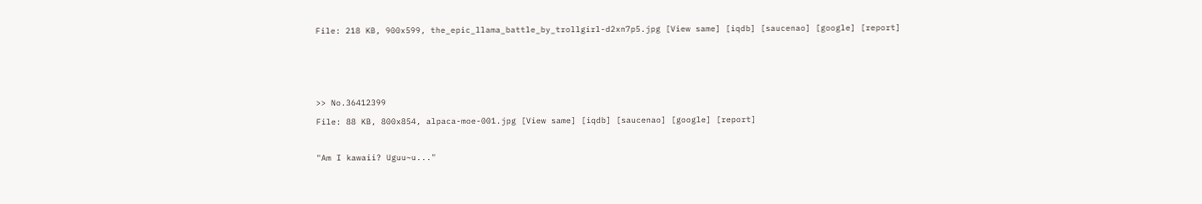File: 218 KB, 900x599, the_epic_llama_battle_by_trollgirl-d2xn7p5.jpg [View same] [iqdb] [saucenao] [google] [report]



>> No.36412399
File: 88 KB, 800x854, alpaca-moe-001.jpg [View same] [iqdb] [saucenao] [google] [report]

"Am I kawaii? Uguu~u..."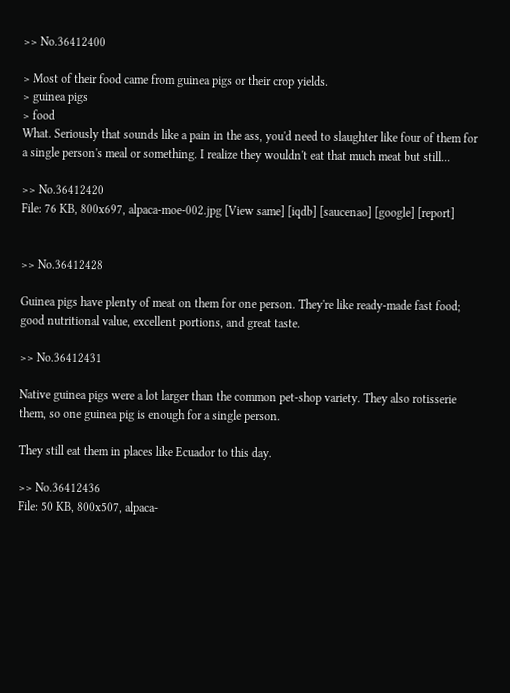>> No.36412400

> Most of their food came from guinea pigs or their crop yields.
> guinea pigs
> food
What. Seriously that sounds like a pain in the ass, you'd need to slaughter like four of them for a single person's meal or something. I realize they wouldn't eat that much meat but still...

>> No.36412420
File: 76 KB, 800x697, alpaca-moe-002.jpg [View same] [iqdb] [saucenao] [google] [report]


>> No.36412428

Guinea pigs have plenty of meat on them for one person. They're like ready-made fast food; good nutritional value, excellent portions, and great taste.

>> No.36412431

Native guinea pigs were a lot larger than the common pet-shop variety. They also rotisserie them, so one guinea pig is enough for a single person.

They still eat them in places like Ecuador to this day.

>> No.36412436
File: 50 KB, 800x507, alpaca-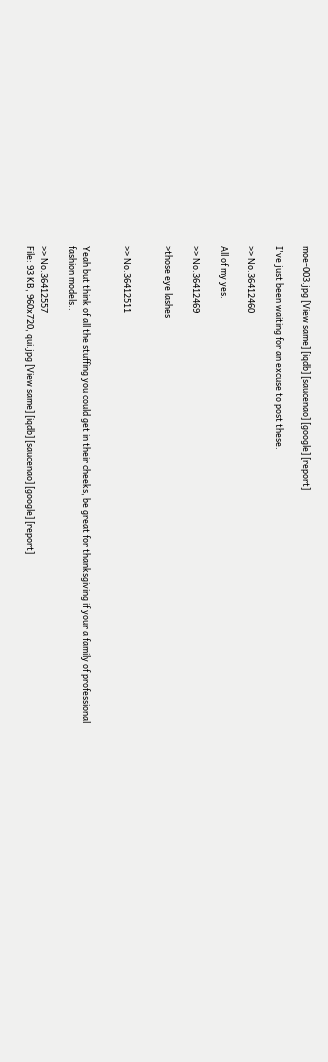moe-003.jpg [View same] [iqdb] [saucenao] [google] [report]

I've just been waiting for an excuse to post these.

>> No.36412460

All of my yes.

>> No.36412469

>those eye lashes


>> No.36412511


Yeah but think of all the stuffing you could get in their cheeks, be great for thanksgiving if your a family of professional fashion models..

>> No.36412557
File: 93 KB, 960x720, qui.jpg [View same] [iqdb] [saucenao] [google] [report]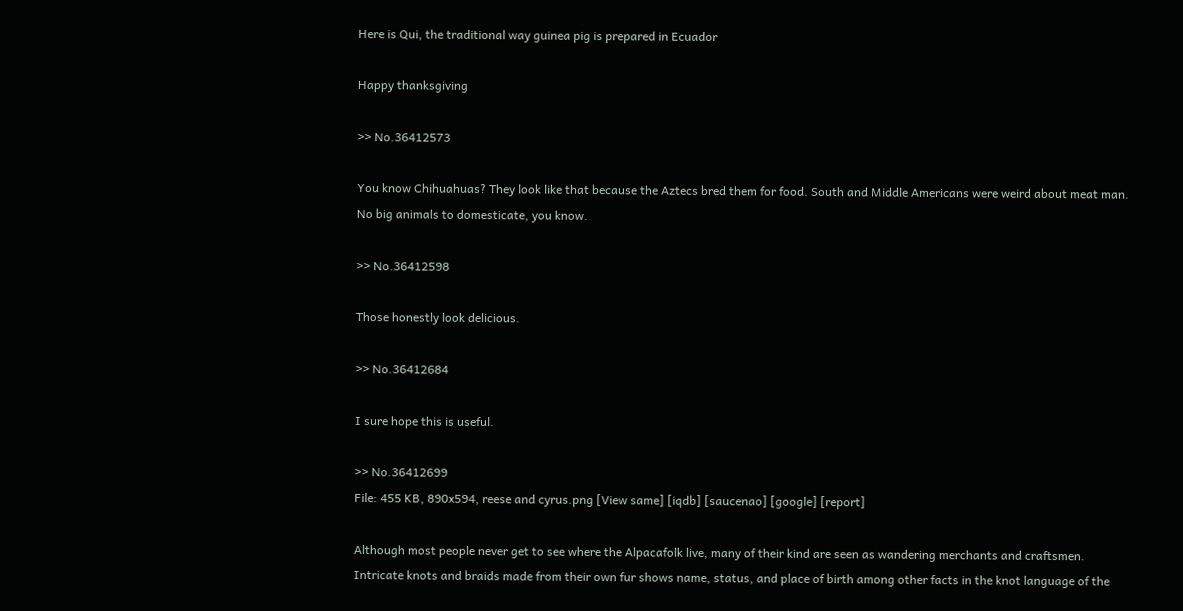Here is Qui, the traditional way guinea pig is prepared in Ecuador

Happy thanksgiving

>> No.36412573

You know Chihuahuas? They look like that because the Aztecs bred them for food. South and Middle Americans were weird about meat man. No big animals to domesticate, you know.

>> No.36412598

Those honestly look delicious.

>> No.36412684

I sure hope this is useful.

>> No.36412699
File: 455 KB, 890x594, reese and cyrus.png [View same] [iqdb] [saucenao] [google] [report]

Although most people never get to see where the Alpacafolk live, many of their kind are seen as wandering merchants and craftsmen.
Intricate knots and braids made from their own fur shows name, status, and place of birth among other facts in the knot language of the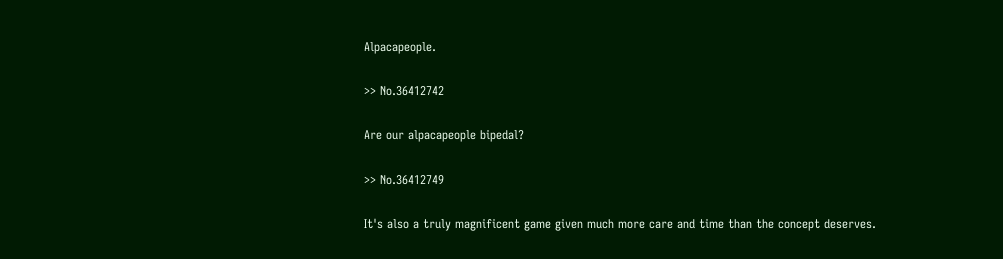Alpacapeople.

>> No.36412742

Are our alpacapeople bipedal?

>> No.36412749

It's also a truly magnificent game given much more care and time than the concept deserves.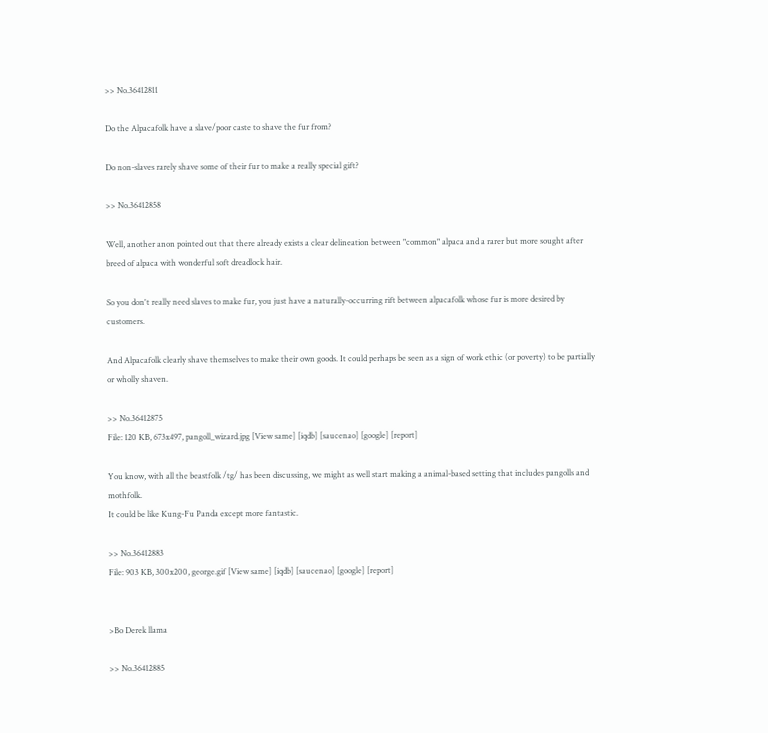>> No.36412811

Do the Alpacafolk have a slave/poor caste to shave the fur from?

Do non-slaves rarely shave some of their fur to make a really special gift?

>> No.36412858

Well, another anon pointed out that there already exists a clear delineation between "common" alpaca and a rarer but more sought after breed of alpaca with wonderful soft dreadlock hair.

So you don't really need slaves to make fur, you just have a naturally-occurring rift between alpacafolk whose fur is more desired by customers.

And Alpacafolk clearly shave themselves to make their own goods. It could perhaps be seen as a sign of work ethic (or poverty) to be partially or wholly shaven.

>> No.36412875
File: 120 KB, 673x497, pangoll_wizard.jpg [View same] [iqdb] [saucenao] [google] [report]

You know, with all the beastfolk /tg/ has been discussing, we might as well start making a animal-based setting that includes pangolls and mothfolk.
It could be like Kung-Fu Panda except more fantastic.

>> No.36412883
File: 903 KB, 300x200, george.gif [View same] [iqdb] [saucenao] [google] [report]


>Bo Derek llama

>> No.36412885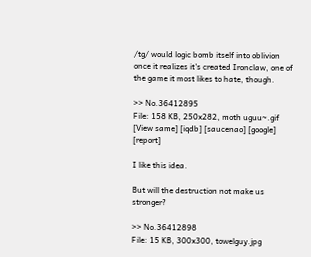/tg/ would logic bomb itself into oblivion once it realizes it's created Ironclaw, one of the game it most likes to hate, though.

>> No.36412895
File: 158 KB, 250x282, moth uguu~.gif [View same] [iqdb] [saucenao] [google] [report]

I like this idea.

But will the destruction not make us stronger?

>> No.36412898
File: 15 KB, 300x300, towelguy.jpg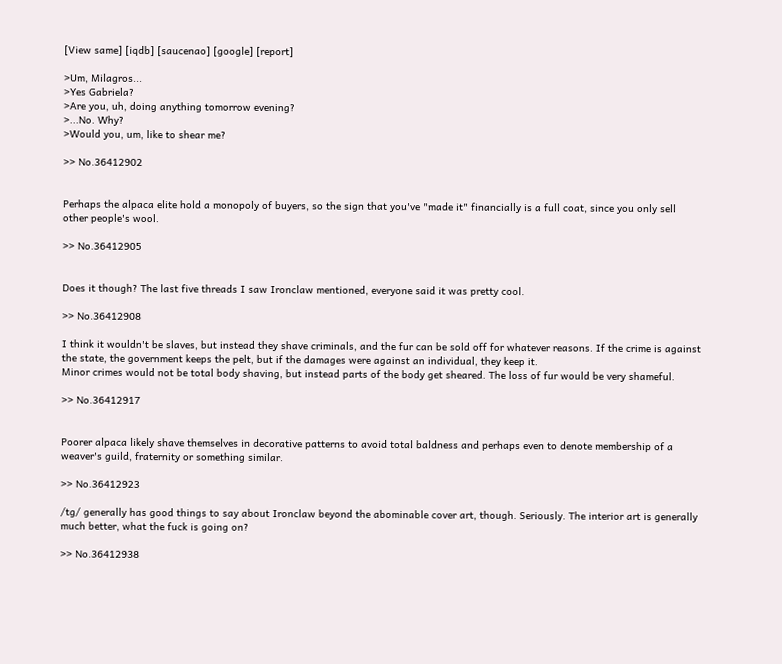[View same] [iqdb] [saucenao] [google] [report]

>Um, Milagros...
>Yes Gabriela?
>Are you, uh, doing anything tomorrow evening?
>...No. Why?
>Would you, um, like to shear me?

>> No.36412902


Perhaps the alpaca elite hold a monopoly of buyers, so the sign that you've "made it" financially is a full coat, since you only sell other people's wool.

>> No.36412905


Does it though? The last five threads I saw Ironclaw mentioned, everyone said it was pretty cool.

>> No.36412908

I think it wouldn't be slaves, but instead they shave criminals, and the fur can be sold off for whatever reasons. If the crime is against the state, the government keeps the pelt, but if the damages were against an individual, they keep it.
Minor crimes would not be total body shaving, but instead parts of the body get sheared. The loss of fur would be very shameful.

>> No.36412917


Poorer alpaca likely shave themselves in decorative patterns to avoid total baldness and perhaps even to denote membership of a weaver's guild, fraternity or something similar.

>> No.36412923

/tg/ generally has good things to say about Ironclaw beyond the abominable cover art, though. Seriously. The interior art is generally much better, what the fuck is going on?

>> No.36412938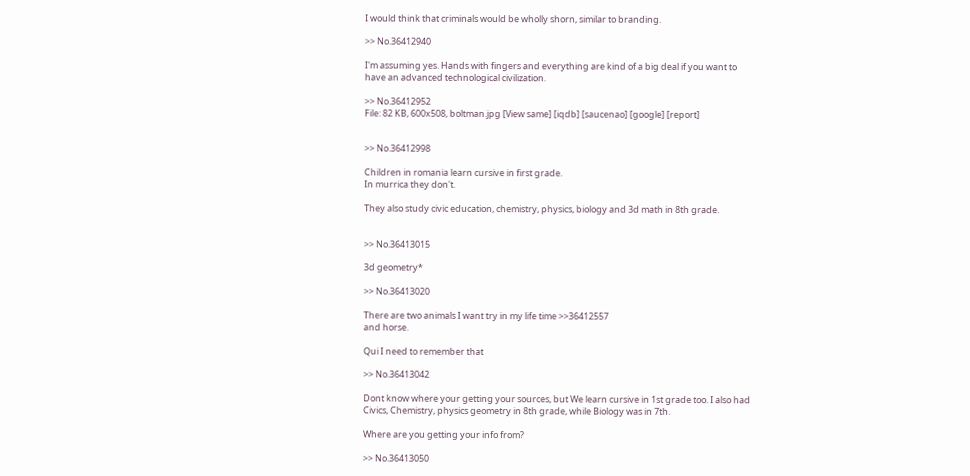I would think that criminals would be wholly shorn, similar to branding.

>> No.36412940

I'm assuming yes. Hands with fingers and everything are kind of a big deal if you want to have an advanced technological civilization.

>> No.36412952
File: 82 KB, 600x508, boltman.jpg [View same] [iqdb] [saucenao] [google] [report]


>> No.36412998

Children in romania learn cursive in first grade.
In murrica they don't.

They also study civic education, chemistry, physics, biology and 3d math in 8th grade.


>> No.36413015

3d geometry*

>> No.36413020

There are two animals I want try in my life time >>36412557
and horse.

Qui I need to remember that

>> No.36413042

Dont know where your getting your sources, but We learn cursive in 1st grade too. I also had Civics, Chemistry, physics geometry in 8th grade, while Biology was in 7th.

Where are you getting your info from?

>> No.36413050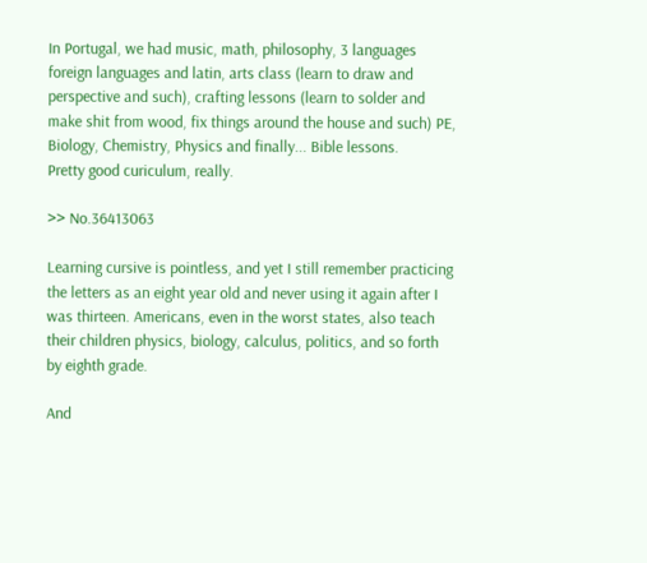In Portugal, we had music, math, philosophy, 3 languages foreign languages and latin, arts class (learn to draw and perspective and such), crafting lessons (learn to solder and make shit from wood, fix things around the house and such) PE, Biology, Chemistry, Physics and finally... Bible lessons.
Pretty good curiculum, really.

>> No.36413063

Learning cursive is pointless, and yet I still remember practicing the letters as an eight year old and never using it again after I was thirteen. Americans, even in the worst states, also teach their children physics, biology, calculus, politics, and so forth by eighth grade.

And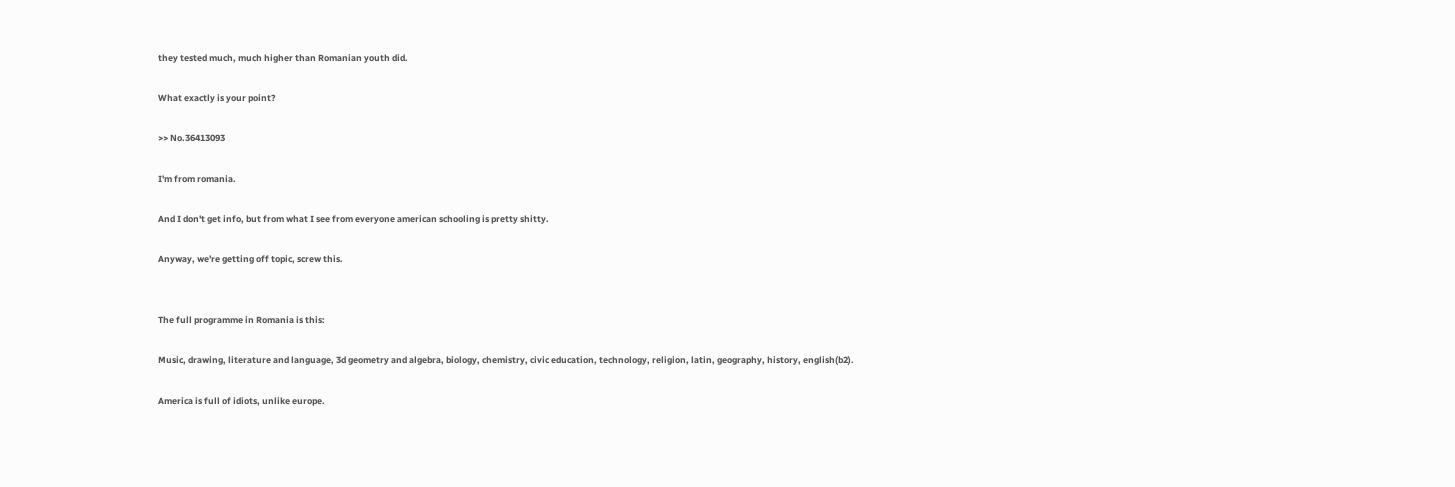they tested much, much higher than Romanian youth did.

What exactly is your point?

>> No.36413093

I'm from romania.

And I don't get info, but from what I see from everyone american schooling is pretty shitty.

Anyway, we're getting off topic, screw this.


The full programme in Romania is this:

Music, drawing, literature and language, 3d geometry and algebra, biology, chemistry, civic education, technology, religion, latin, geography, history, english(b2).

America is full of idiots, unlike europe.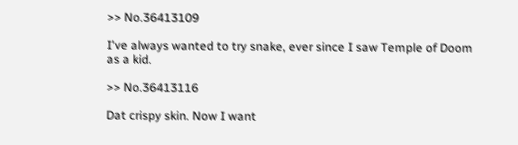>> No.36413109

I've always wanted to try snake, ever since I saw Temple of Doom as a kid.

>> No.36413116

Dat crispy skin. Now I want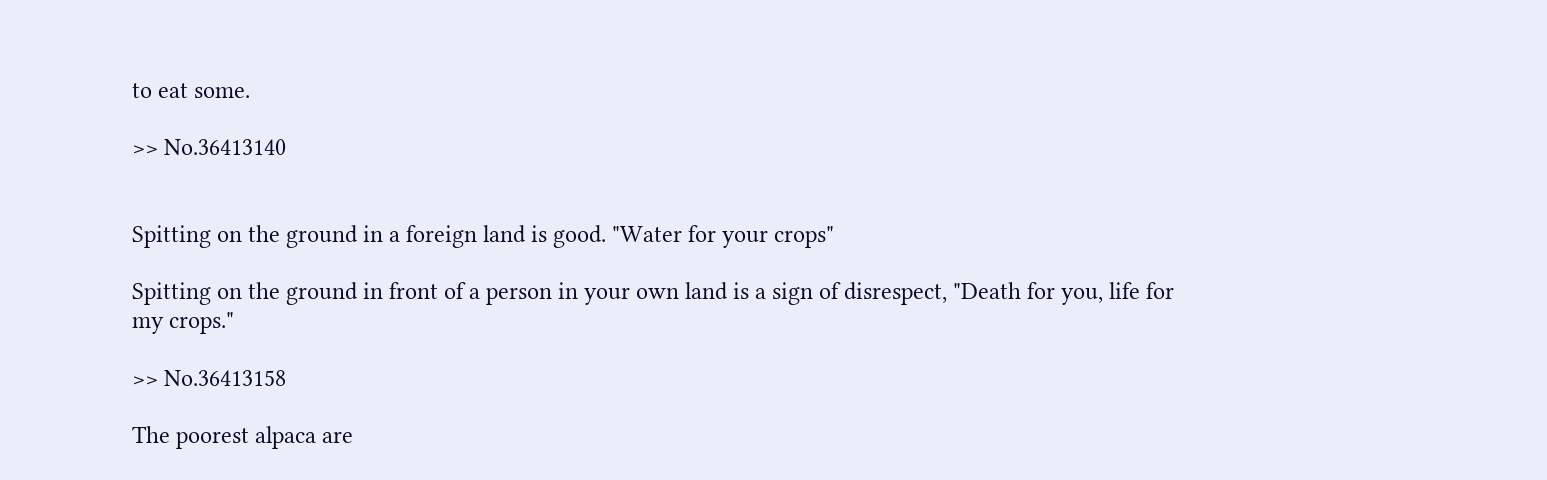to eat some.

>> No.36413140


Spitting on the ground in a foreign land is good. "Water for your crops"

Spitting on the ground in front of a person in your own land is a sign of disrespect, "Death for you, life for my crops."

>> No.36413158

The poorest alpaca are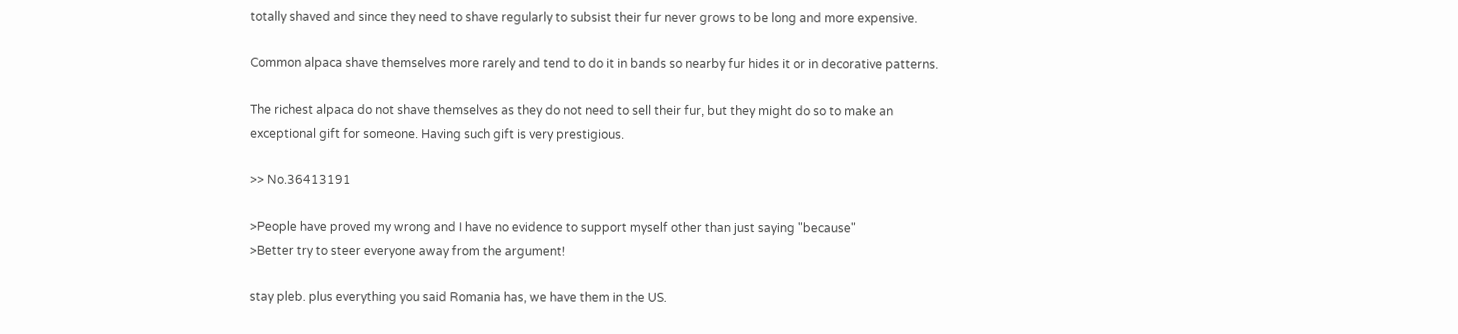totally shaved and since they need to shave regularly to subsist their fur never grows to be long and more expensive.

Common alpaca shave themselves more rarely and tend to do it in bands so nearby fur hides it or in decorative patterns.

The richest alpaca do not shave themselves as they do not need to sell their fur, but they might do so to make an exceptional gift for someone. Having such gift is very prestigious.

>> No.36413191

>People have proved my wrong and I have no evidence to support myself other than just saying "because"
>Better try to steer everyone away from the argument!

stay pleb. plus everything you said Romania has, we have them in the US.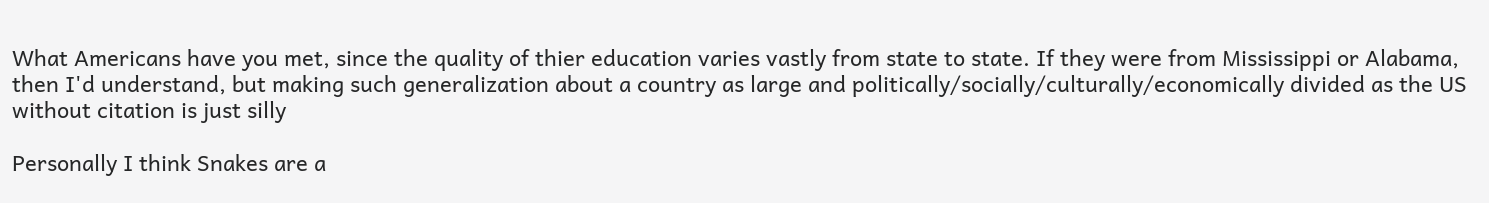What Americans have you met, since the quality of thier education varies vastly from state to state. If they were from Mississippi or Alabama, then I'd understand, but making such generalization about a country as large and politically/socially/culturally/economically divided as the US without citation is just silly

Personally I think Snakes are a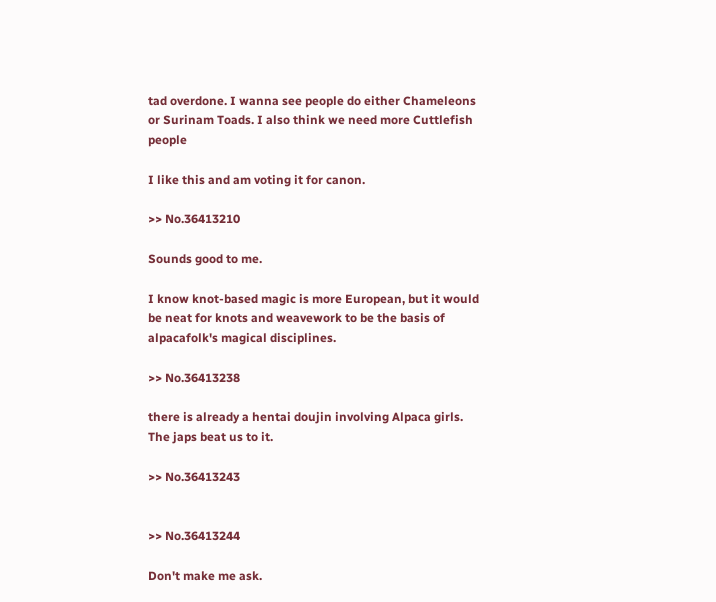tad overdone. I wanna see people do either Chameleons or Surinam Toads. I also think we need more Cuttlefish people

I like this and am voting it for canon.

>> No.36413210

Sounds good to me.

I know knot-based magic is more European, but it would be neat for knots and weavework to be the basis of alpacafolk's magical disciplines.

>> No.36413238

there is already a hentai doujin involving Alpaca girls. The japs beat us to it.

>> No.36413243


>> No.36413244

Don't make me ask.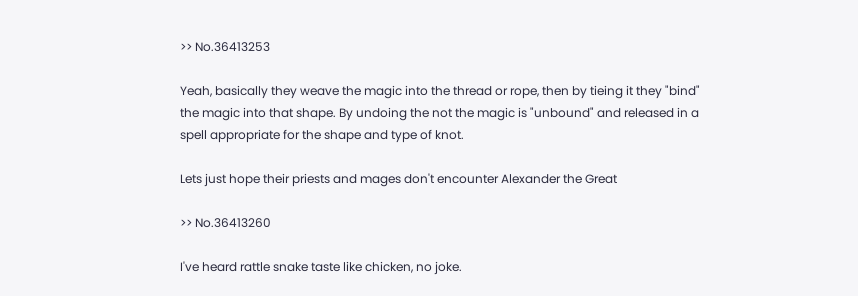>> No.36413253

Yeah, basically they weave the magic into the thread or rope, then by tieing it they "bind" the magic into that shape. By undoing the not the magic is "unbound" and released in a spell appropriate for the shape and type of knot.

Lets just hope their priests and mages don't encounter Alexander the Great

>> No.36413260

I've heard rattle snake taste like chicken, no joke.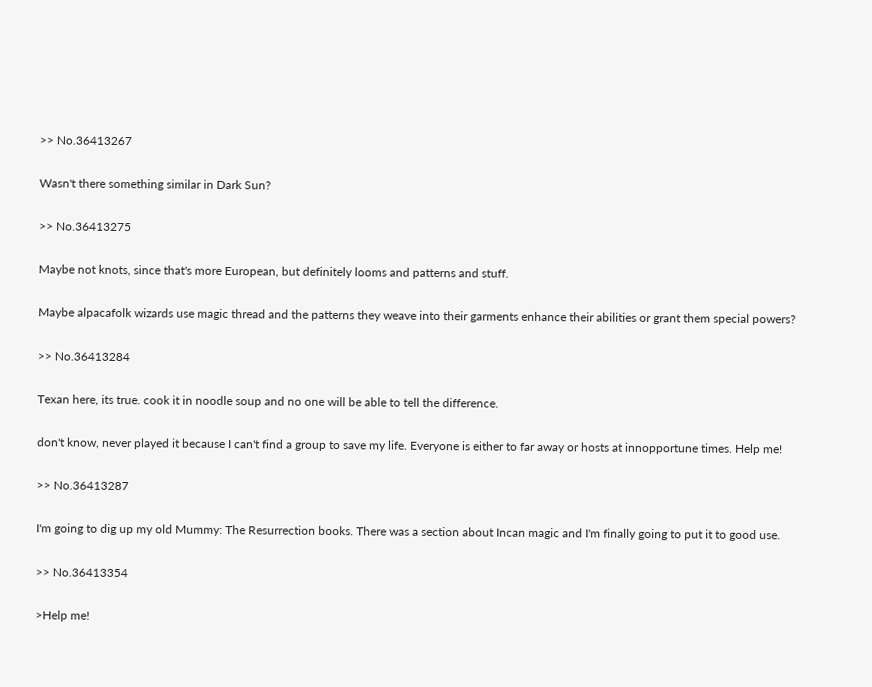>> No.36413267

Wasn't there something similar in Dark Sun?

>> No.36413275

Maybe not knots, since that's more European, but definitely looms and patterns and stuff.

Maybe alpacafolk wizards use magic thread and the patterns they weave into their garments enhance their abilities or grant them special powers?

>> No.36413284

Texan here, its true. cook it in noodle soup and no one will be able to tell the difference.

don't know, never played it because I can't find a group to save my life. Everyone is either to far away or hosts at innopportune times. Help me!

>> No.36413287

I'm going to dig up my old Mummy: The Resurrection books. There was a section about Incan magic and I'm finally going to put it to good use.

>> No.36413354

>Help me!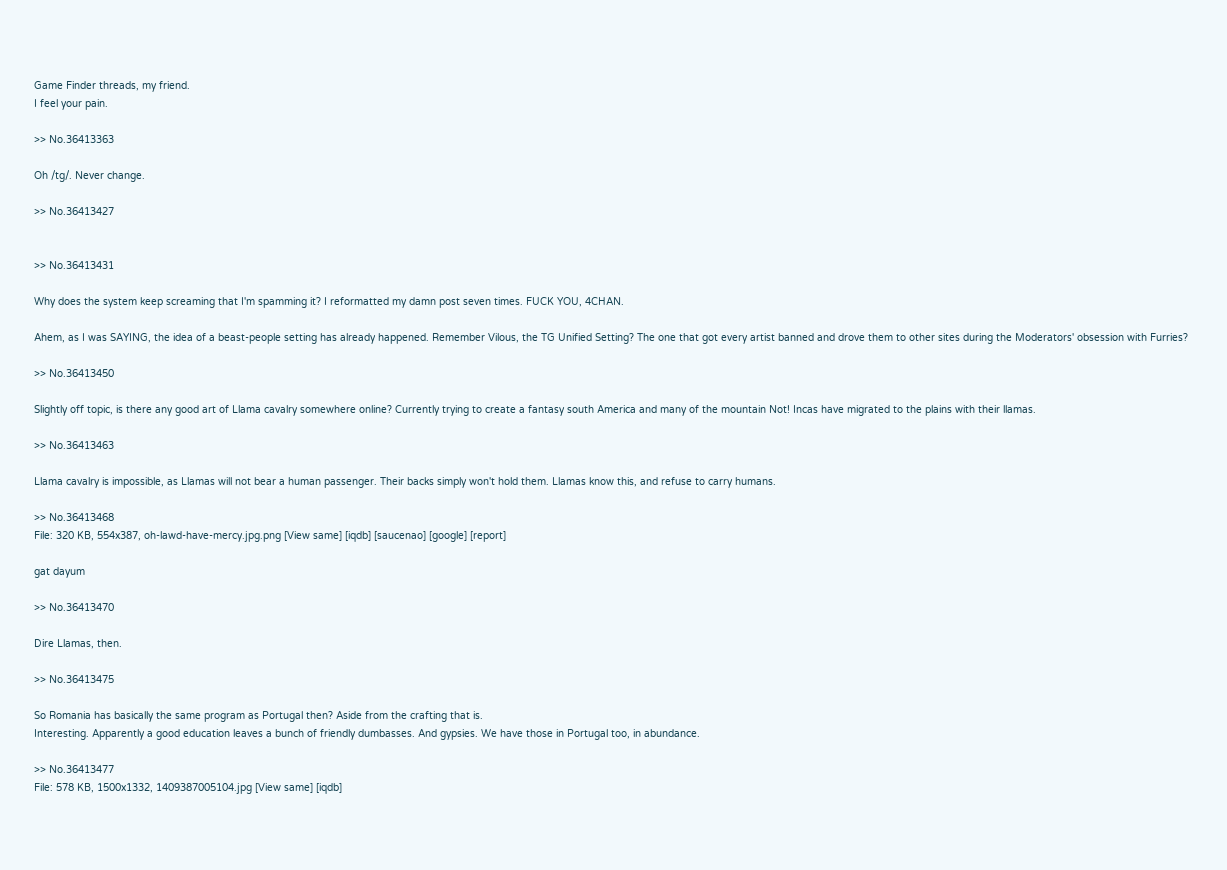Game Finder threads, my friend.
I feel your pain.

>> No.36413363

Oh /tg/. Never change.

>> No.36413427


>> No.36413431

Why does the system keep screaming that I'm spamming it? I reformatted my damn post seven times. FUCK YOU, 4CHAN.

Ahem, as I was SAYING, the idea of a beast-people setting has already happened. Remember Vilous, the TG Unified Setting? The one that got every artist banned and drove them to other sites during the Moderators' obsession with Furries?

>> No.36413450

Slightly off topic, is there any good art of Llama cavalry somewhere online? Currently trying to create a fantasy south America and many of the mountain Not! Incas have migrated to the plains with their llamas.

>> No.36413463

Llama cavalry is impossible, as Llamas will not bear a human passenger. Their backs simply won't hold them. Llamas know this, and refuse to carry humans.

>> No.36413468
File: 320 KB, 554x387, oh-lawd-have-mercy.jpg.png [View same] [iqdb] [saucenao] [google] [report]

gat dayum

>> No.36413470

Dire Llamas, then.

>> No.36413475

So Romania has basically the same program as Portugal then? Aside from the crafting that is.
Interesting. Apparently a good education leaves a bunch of friendly dumbasses. And gypsies. We have those in Portugal too, in abundance.

>> No.36413477
File: 578 KB, 1500x1332, 1409387005104.jpg [View same] [iqdb]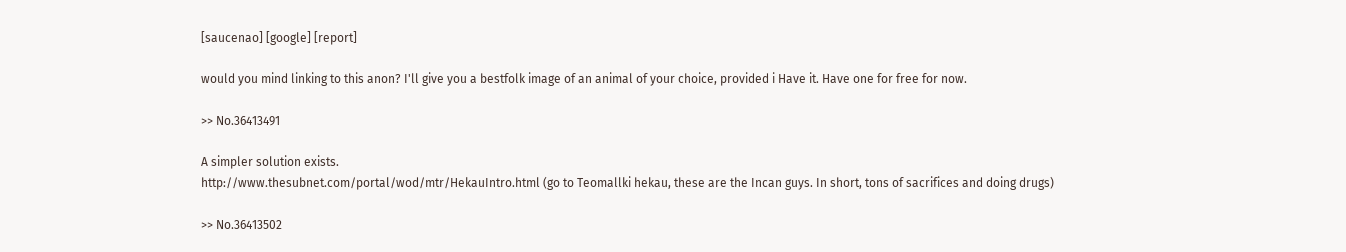[saucenao] [google] [report]

would you mind linking to this anon? I'll give you a bestfolk image of an animal of your choice, provided i Have it. Have one for free for now.

>> No.36413491

A simpler solution exists.
http://www.thesubnet.com/portal/wod/mtr/HekauIntro.html (go to Teomallki hekau, these are the Incan guys. In short, tons of sacrifices and doing drugs)

>> No.36413502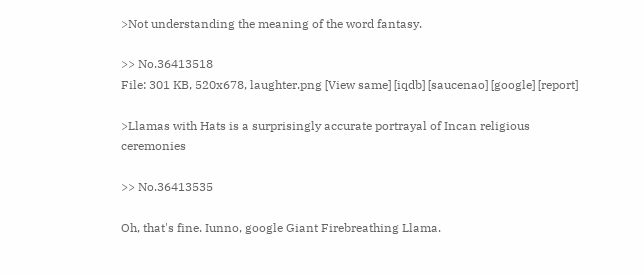>Not understanding the meaning of the word fantasy.

>> No.36413518
File: 301 KB, 520x678, laughter.png [View same] [iqdb] [saucenao] [google] [report]

>Llamas with Hats is a surprisingly accurate portrayal of Incan religious ceremonies

>> No.36413535

Oh, that's fine. Iunno, google Giant Firebreathing Llama.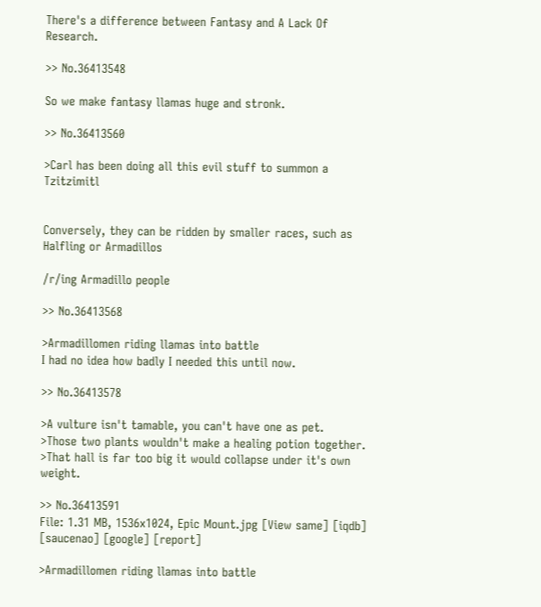There's a difference between Fantasy and A Lack Of Research.

>> No.36413548

So we make fantasy llamas huge and stronk.

>> No.36413560

>Carl has been doing all this evil stuff to summon a Tzitzimitl


Conversely, they can be ridden by smaller races, such as Halfling or Armadillos

/r/ing Armadillo people

>> No.36413568

>Armadillomen riding llamas into battle
I had no idea how badly I needed this until now.

>> No.36413578

>A vulture isn't tamable, you can't have one as pet.
>Those two plants wouldn't make a healing potion together.
>That hall is far too big it would collapse under it's own weight.

>> No.36413591
File: 1.31 MB, 1536x1024, Epic Mount.jpg [View same] [iqdb] [saucenao] [google] [report]

>Armadillomen riding llamas into battle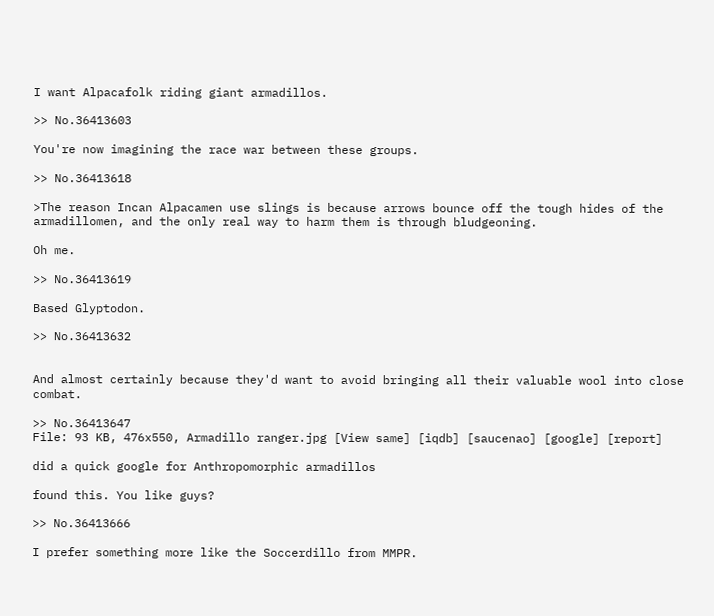I want Alpacafolk riding giant armadillos.

>> No.36413603

You're now imagining the race war between these groups.

>> No.36413618

>The reason Incan Alpacamen use slings is because arrows bounce off the tough hides of the armadillomen, and the only real way to harm them is through bludgeoning.

Oh me.

>> No.36413619

Based Glyptodon.

>> No.36413632


And almost certainly because they'd want to avoid bringing all their valuable wool into close combat.

>> No.36413647
File: 93 KB, 476x550, Armadillo ranger.jpg [View same] [iqdb] [saucenao] [google] [report]

did a quick google for Anthropomorphic armadillos

found this. You like guys?

>> No.36413666

I prefer something more like the Soccerdillo from MMPR.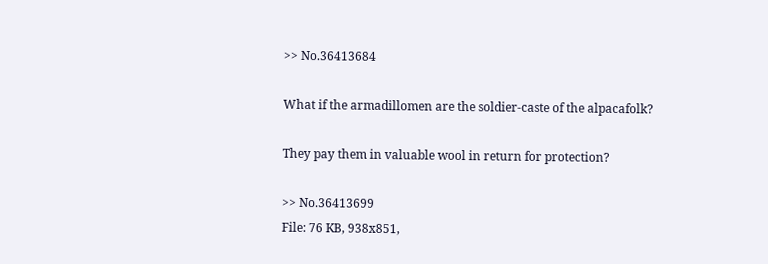>> No.36413684

What if the armadillomen are the soldier-caste of the alpacafolk?

They pay them in valuable wool in return for protection?

>> No.36413699
File: 76 KB, 938x851,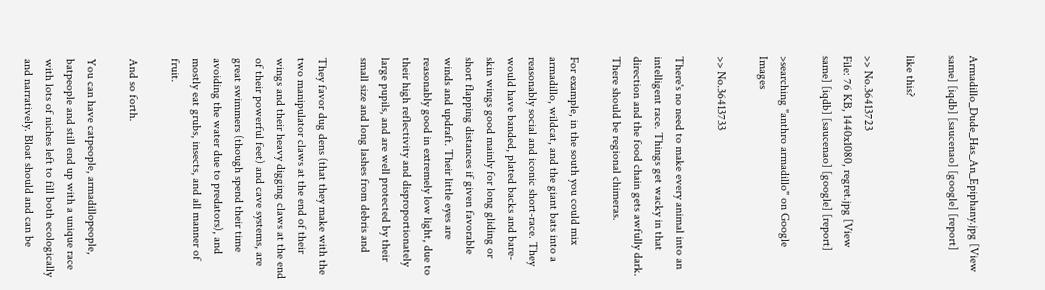Armadillo_Dude_Has_An_Epiphany.jpg [View same] [iqdb] [saucenao] [google] [report]

like this?

>> No.36413723
File: 76 KB, 1440x1080, regret.jpg [View same] [iqdb] [saucenao] [google] [report]

>searching "anthro armadillo" on Google Images

>> No.36413733

There's no need to make every animal into an intelligent race. Things get wacky in that direction and the food chain gets awfully dark. There should be regional chimeras.

For example, in the south you could mix armadillo, wildcat, and the giant bats into a reasonably social and iconic short-race. They would have banded, plated backs and bare-skin wings good mainly for long gliding or short flapping distances if given favorable winds and updraft. Their little eyes are reasonably good in extremely low light, due to their high reflectivity and disproportionately large pupils, and are well protected by their small size and long lashes from debris and

They favor dug dens (that they make with the two manipulator claws at the end of their wings and their heavy digging claws at the end of their powerful feet) and cave systems, are great swimmers (though spend their time avoiding the water due to predators), and mostly eat grubs, insects, and all manner of fruit.

And so forth.

You can have catpeople, armadillopeople, batpeople and still end up with a unique race with lots of niches left to fill both ecologically and narratively. Bloat should and can be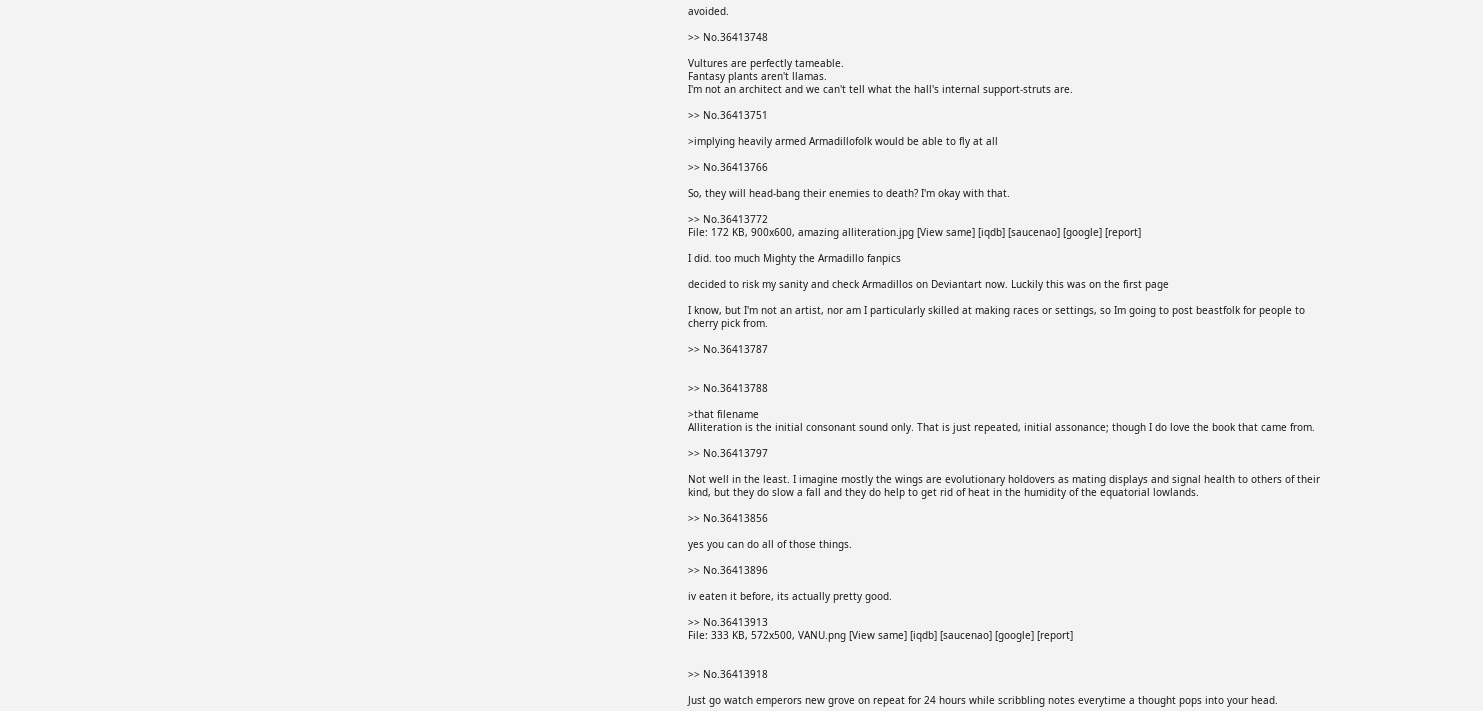avoided.

>> No.36413748

Vultures are perfectly tameable.
Fantasy plants aren't llamas.
I'm not an architect and we can't tell what the hall's internal support-struts are.

>> No.36413751

>implying heavily armed Armadillofolk would be able to fly at all

>> No.36413766

So, they will head-bang their enemies to death? I'm okay with that.

>> No.36413772
File: 172 KB, 900x600, amazing alliteration.jpg [View same] [iqdb] [saucenao] [google] [report]

I did. too much Mighty the Armadillo fanpics

decided to risk my sanity and check Armadillos on Deviantart now. Luckily this was on the first page

I know, but I'm not an artist, nor am I particularly skilled at making races or settings, so Im going to post beastfolk for people to cherry pick from.

>> No.36413787


>> No.36413788

>that filename
Alliteration is the initial consonant sound only. That is just repeated, initial assonance; though I do love the book that came from.

>> No.36413797

Not well in the least. I imagine mostly the wings are evolutionary holdovers as mating displays and signal health to others of their kind, but they do slow a fall and they do help to get rid of heat in the humidity of the equatorial lowlands.

>> No.36413856

yes you can do all of those things.

>> No.36413896

iv eaten it before, its actually pretty good.

>> No.36413913
File: 333 KB, 572x500, VANU.png [View same] [iqdb] [saucenao] [google] [report]


>> No.36413918

Just go watch emperors new grove on repeat for 24 hours while scribbling notes everytime a thought pops into your head.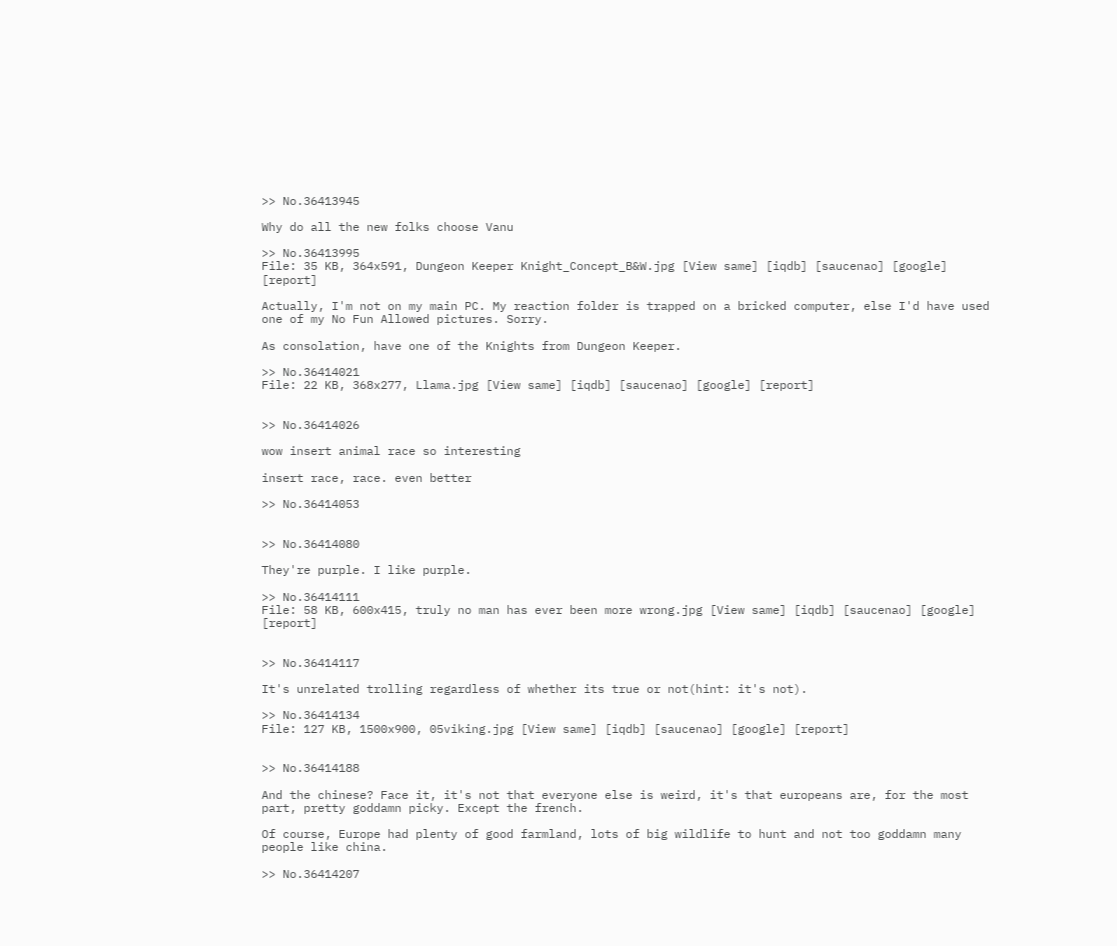>> No.36413945

Why do all the new folks choose Vanu

>> No.36413995
File: 35 KB, 364x591, Dungeon Keeper Knight_Concept_B&W.jpg [View same] [iqdb] [saucenao] [google] [report]

Actually, I'm not on my main PC. My reaction folder is trapped on a bricked computer, else I'd have used one of my No Fun Allowed pictures. Sorry.

As consolation, have one of the Knights from Dungeon Keeper.

>> No.36414021
File: 22 KB, 368x277, Llama.jpg [View same] [iqdb] [saucenao] [google] [report]


>> No.36414026

wow insert animal race so interesting

insert race, race. even better

>> No.36414053


>> No.36414080

They're purple. I like purple.

>> No.36414111
File: 58 KB, 600x415, truly no man has ever been more wrong.jpg [View same] [iqdb] [saucenao] [google] [report]


>> No.36414117

It's unrelated trolling regardless of whether its true or not(hint: it's not).

>> No.36414134
File: 127 KB, 1500x900, 05viking.jpg [View same] [iqdb] [saucenao] [google] [report]


>> No.36414188

And the chinese? Face it, it's not that everyone else is weird, it's that europeans are, for the most part, pretty goddamn picky. Except the french.

Of course, Europe had plenty of good farmland, lots of big wildlife to hunt and not too goddamn many people like china.

>> No.36414207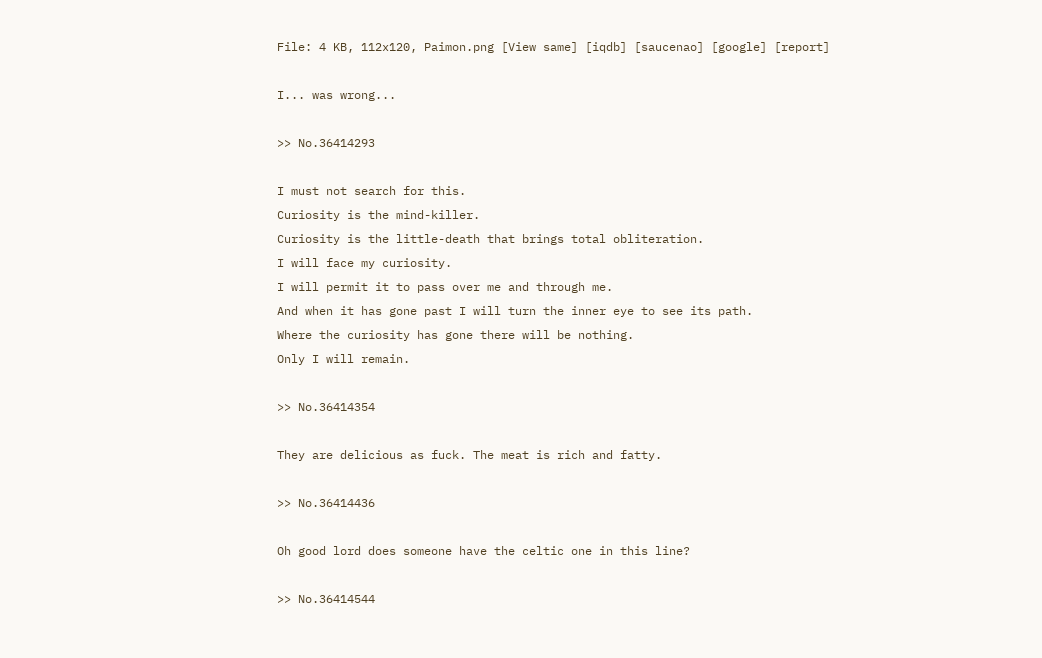File: 4 KB, 112x120, Paimon.png [View same] [iqdb] [saucenao] [google] [report]

I... was wrong...

>> No.36414293

I must not search for this.
Curiosity is the mind-killer.
Curiosity is the little-death that brings total obliteration.
I will face my curiosity.
I will permit it to pass over me and through me.
And when it has gone past I will turn the inner eye to see its path.
Where the curiosity has gone there will be nothing.
Only I will remain.

>> No.36414354

They are delicious as fuck. The meat is rich and fatty.

>> No.36414436

Oh good lord does someone have the celtic one in this line?

>> No.36414544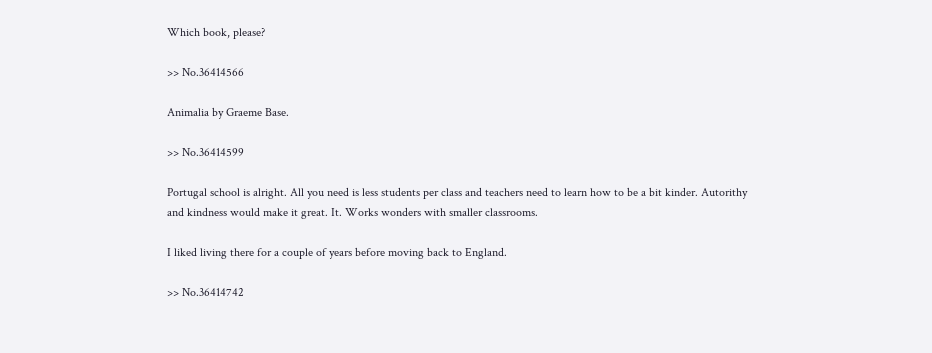Which book, please?

>> No.36414566

Animalia by Graeme Base.

>> No.36414599

Portugal school is alright. All you need is less students per class and teachers need to learn how to be a bit kinder. Autorithy and kindness would make it great. It. Works wonders with smaller classrooms.

I liked living there for a couple of years before moving back to England.

>> No.36414742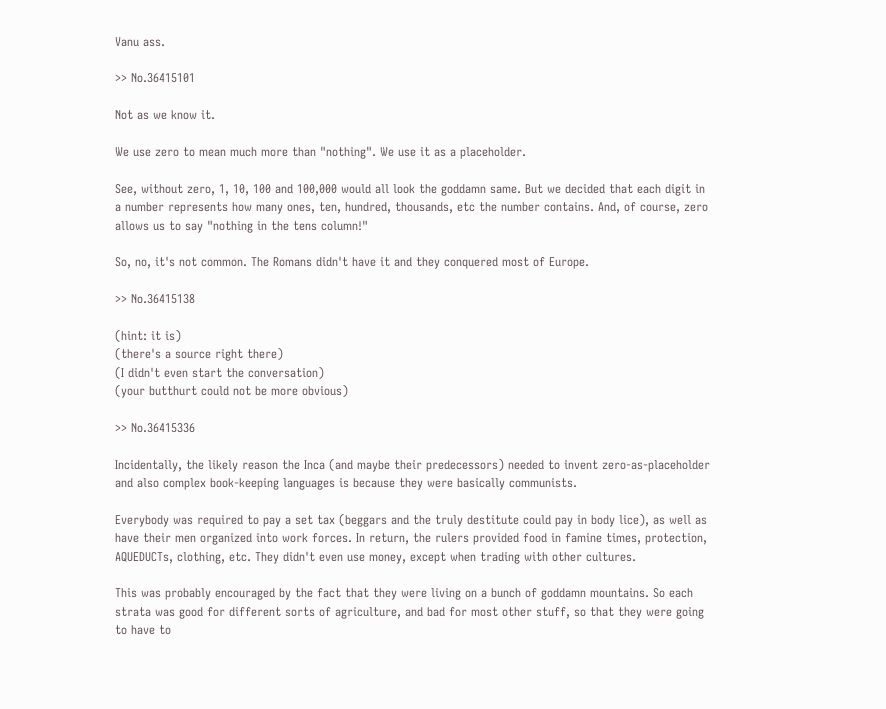Vanu ass.

>> No.36415101

Not as we know it.

We use zero to mean much more than "nothing". We use it as a placeholder.

See, without zero, 1, 10, 100 and 100,000 would all look the goddamn same. But we decided that each digit in a number represents how many ones, ten, hundred, thousands, etc the number contains. And, of course, zero allows us to say "nothing in the tens column!"

So, no, it's not common. The Romans didn't have it and they conquered most of Europe.

>> No.36415138

(hint: it is)
(there's a source right there)
(I didn't even start the conversation)
(your butthurt could not be more obvious)

>> No.36415336

Incidentally, the likely reason the Inca (and maybe their predecessors) needed to invent zero-as-placeholder and also complex book-keeping languages is because they were basically communists.

Everybody was required to pay a set tax (beggars and the truly destitute could pay in body lice), as well as have their men organized into work forces. In return, the rulers provided food in famine times, protection, AQUEDUCTs, clothing, etc. They didn't even use money, except when trading with other cultures.

This was probably encouraged by the fact that they were living on a bunch of goddamn mountains. So each strata was good for different sorts of agriculture, and bad for most other stuff, so that they were going to have to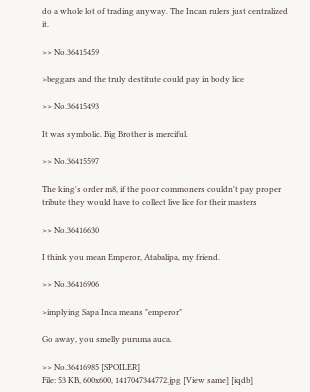do a whole lot of trading anyway. The Incan rulers just centralized it.

>> No.36415459

>beggars and the truly destitute could pay in body lice

>> No.36415493

It was symbolic. Big Brother is merciful.

>> No.36415597

The king's order m8, if the poor commoners couldn't pay proper tribute they would have to collect live lice for their masters

>> No.36416630

I think you mean Emperor, Atabalipa, my friend.

>> No.36416906

>implying Sapa Inca means "emperor"

Go away, you smelly puruma auca.

>> No.36416985 [SPOILER]
File: 53 KB, 600x600, 1417047344772.jpg [View same] [iqdb]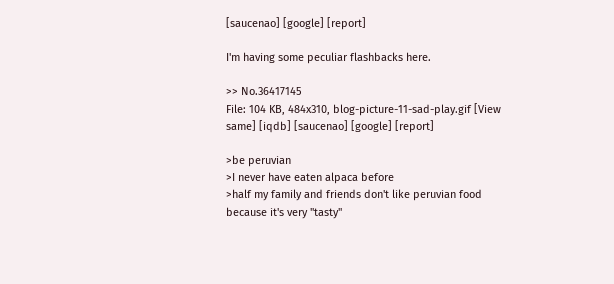[saucenao] [google] [report]

I'm having some peculiar flashbacks here.

>> No.36417145
File: 104 KB, 484x310, blog-picture-11-sad-play.gif [View same] [iqdb] [saucenao] [google] [report]

>be peruvian
>I never have eaten alpaca before
>half my family and friends don't like peruvian food because it's very "tasty"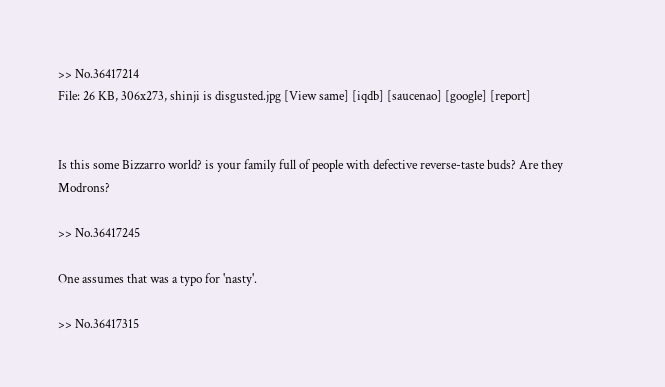>> No.36417214
File: 26 KB, 306x273, shinji is disgusted.jpg [View same] [iqdb] [saucenao] [google] [report]


Is this some Bizzarro world? is your family full of people with defective reverse-taste buds? Are they Modrons?

>> No.36417245

One assumes that was a typo for 'nasty'.

>> No.36417315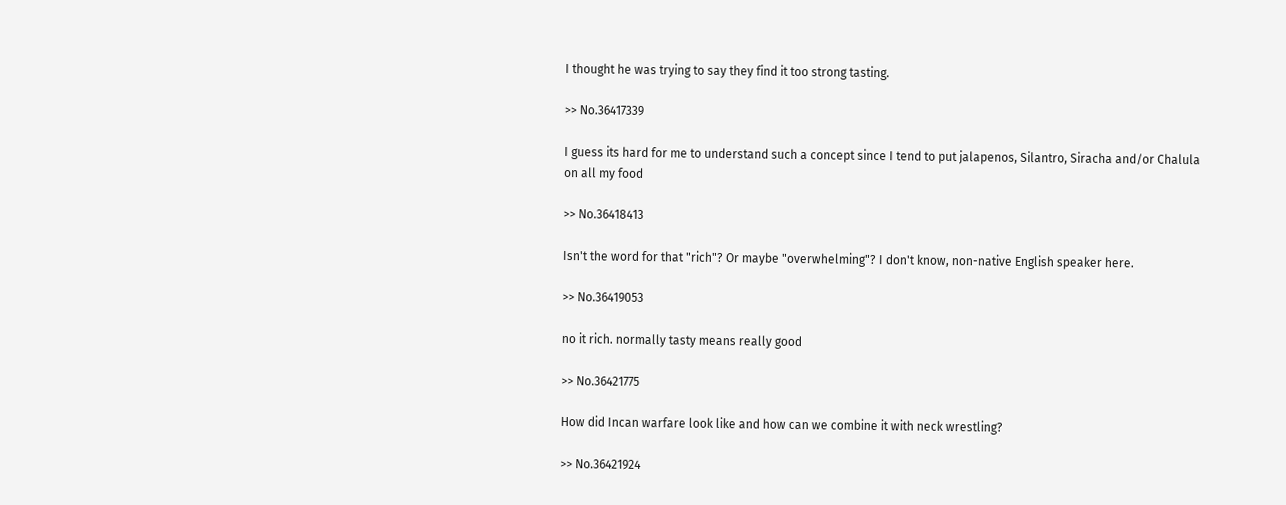I thought he was trying to say they find it too strong tasting.

>> No.36417339

I guess its hard for me to understand such a concept since I tend to put jalapenos, Silantro, Siracha and/or Chalula on all my food

>> No.36418413

Isn't the word for that "rich"? Or maybe "overwhelming"? I don't know, non-native English speaker here.

>> No.36419053

no it rich. normally tasty means really good

>> No.36421775

How did Incan warfare look like and how can we combine it with neck wrestling?

>> No.36421924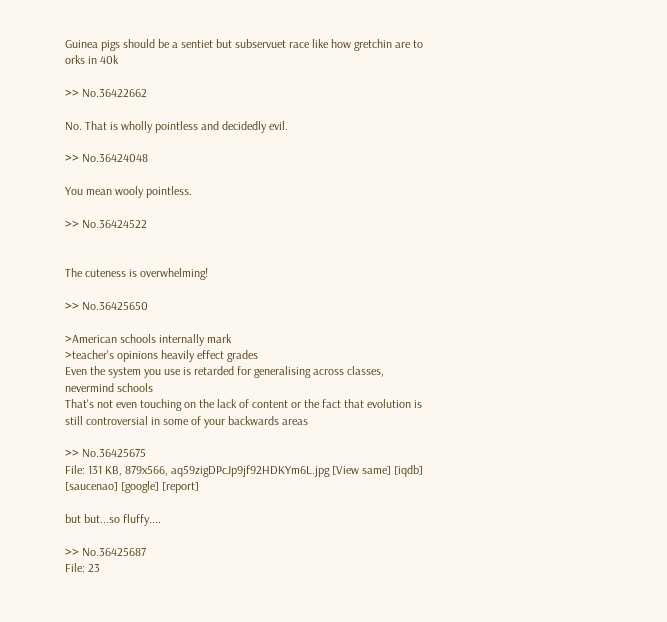Guinea pigs should be a sentiet but subservuet race like how gretchin are to orks in 40k

>> No.36422662

No. That is wholly pointless and decidedly evil.

>> No.36424048

You mean wooly pointless.

>> No.36424522


The cuteness is overwhelming!

>> No.36425650

>American schools internally mark
>teacher's opinions heavily effect grades
Even the system you use is retarded for generalising across classes, nevermind schools
That's not even touching on the lack of content or the fact that evolution is still controversial in some of your backwards areas

>> No.36425675
File: 131 KB, 879x566, aq59zigDPcJp9jf92HDKYm6L.jpg [View same] [iqdb] [saucenao] [google] [report]

but but...so fluffy....

>> No.36425687
File: 23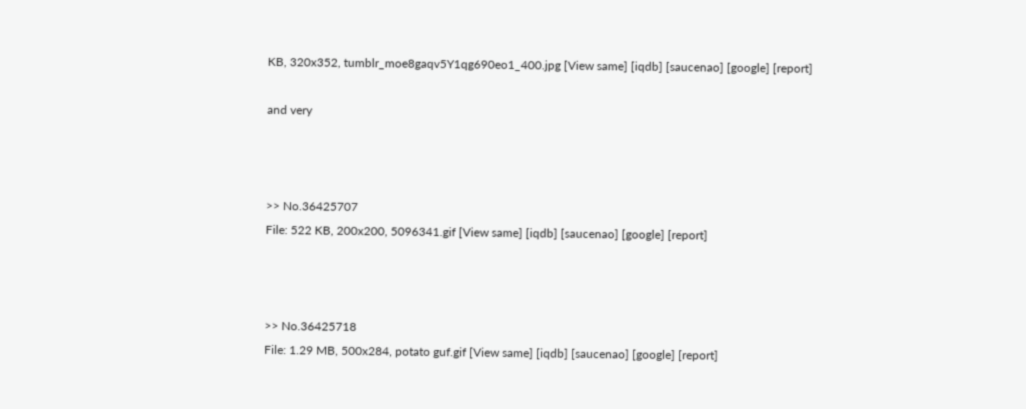KB, 320x352, tumblr_moe8gaqv5Y1qg690eo1_400.jpg [View same] [iqdb] [saucenao] [google] [report]

and very



>> No.36425707
File: 522 KB, 200x200, 5096341.gif [View same] [iqdb] [saucenao] [google] [report]



>> No.36425718
File: 1.29 MB, 500x284, potato guf.gif [View same] [iqdb] [saucenao] [google] [report]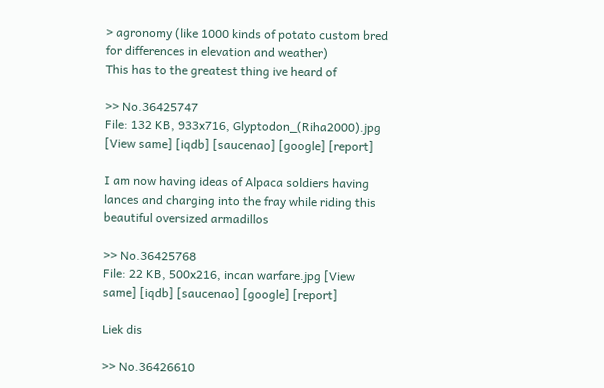> agronomy (like 1000 kinds of potato custom bred for differences in elevation and weather)
This has to the greatest thing ive heard of

>> No.36425747
File: 132 KB, 933x716, Glyptodon_(Riha2000).jpg [View same] [iqdb] [saucenao] [google] [report]

I am now having ideas of Alpaca soldiers having lances and charging into the fray while riding this beautiful oversized armadillos

>> No.36425768
File: 22 KB, 500x216, incan warfare.jpg [View same] [iqdb] [saucenao] [google] [report]

Liek dis

>> No.36426610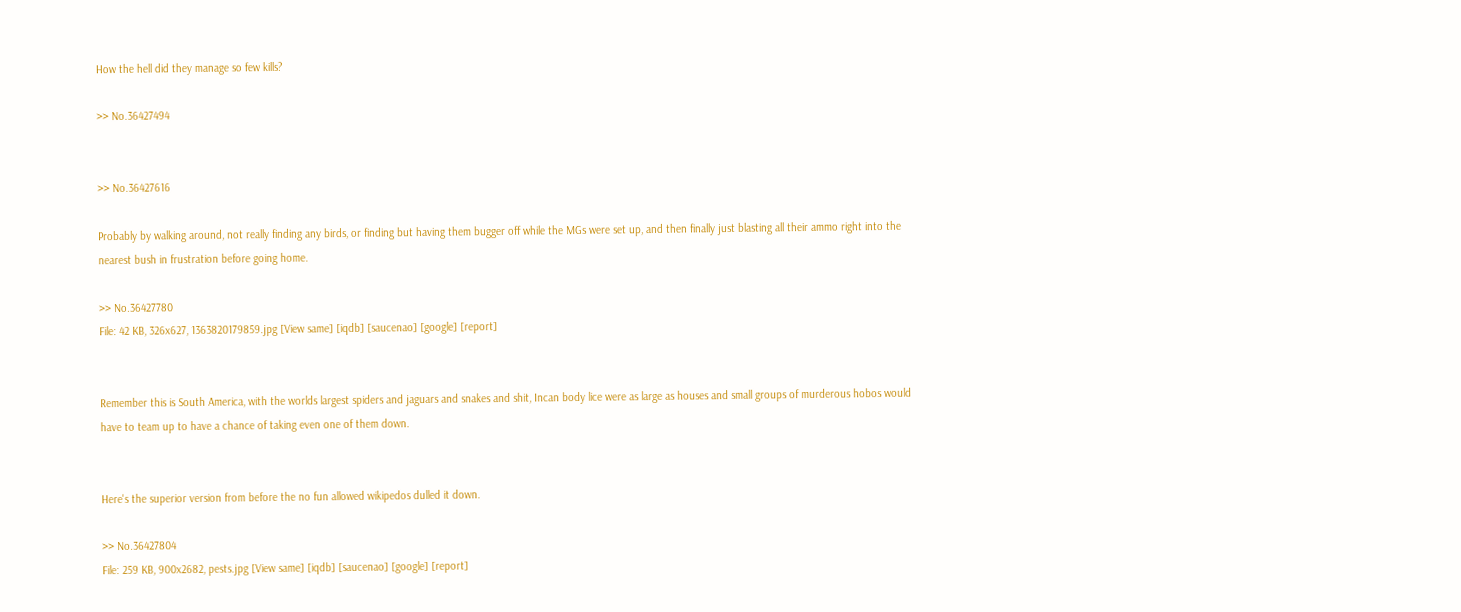How the hell did they manage so few kills?

>> No.36427494


>> No.36427616

Probably by walking around, not really finding any birds, or finding but having them bugger off while the MGs were set up, and then finally just blasting all their ammo right into the nearest bush in frustration before going home.

>> No.36427780
File: 42 KB, 326x627, 1363820179859.jpg [View same] [iqdb] [saucenao] [google] [report]


Remember this is South America, with the worlds largest spiders and jaguars and snakes and shit, Incan body lice were as large as houses and small groups of murderous hobos would have to team up to have a chance of taking even one of them down.


Here's the superior version from before the no fun allowed wikipedos dulled it down.

>> No.36427804
File: 259 KB, 900x2682, pests.jpg [View same] [iqdb] [saucenao] [google] [report]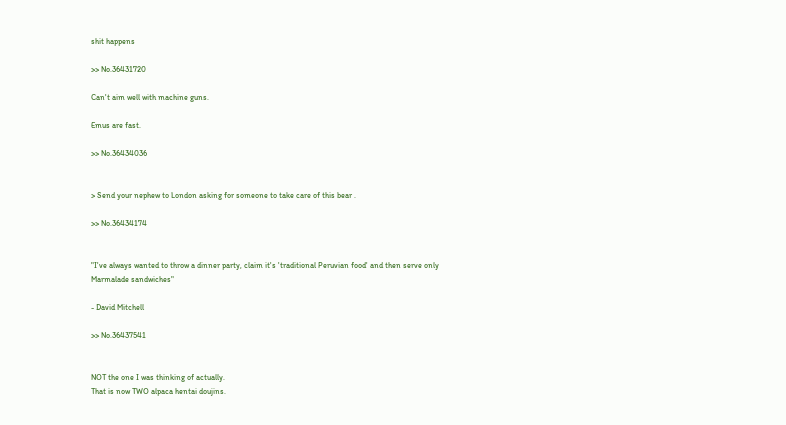shit happens

>> No.36431720

Can't aim well with machine guns.

Emus are fast.

>> No.36434036


> Send your nephew to London asking for someone to take care of this bear .

>> No.36434174


"I've always wanted to throw a dinner party, claim it's 'traditional Peruvian food' and then serve only Marmalade sandwiches"

- David Mitchell

>> No.36437541


NOT the one I was thinking of actually.
That is now TWO alpaca hentai doujins.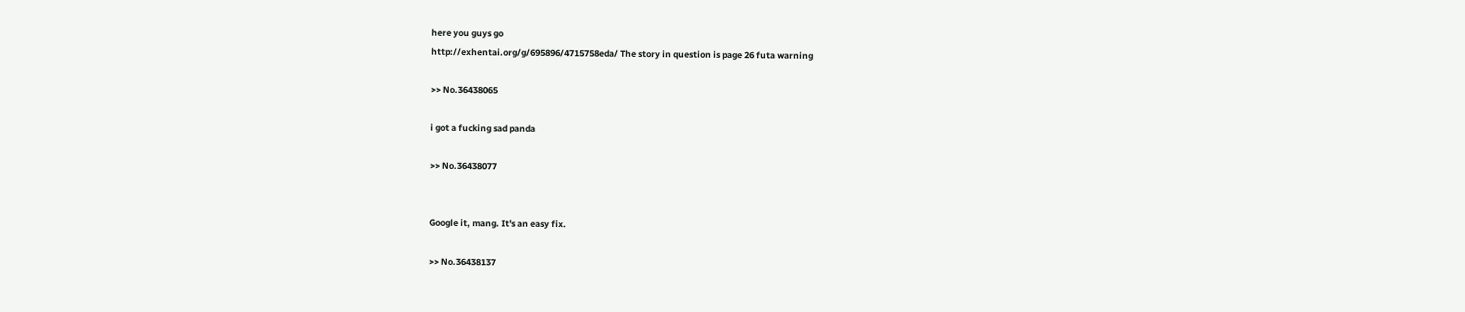here you guys go
http://exhentai.org/g/695896/4715758eda/ The story in question is page 26 futa warning

>> No.36438065

i got a fucking sad panda

>> No.36438077


Google it, mang. It's an easy fix.

>> No.36438137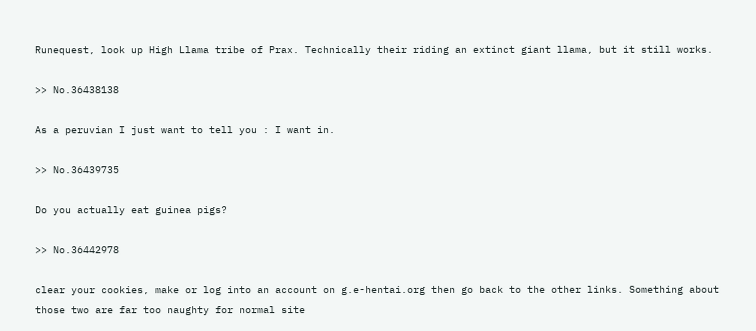Runequest, look up High Llama tribe of Prax. Technically their riding an extinct giant llama, but it still works.

>> No.36438138

As a peruvian I just want to tell you : I want in.

>> No.36439735

Do you actually eat guinea pigs?

>> No.36442978

clear your cookies, make or log into an account on g.e-hentai.org then go back to the other links. Something about those two are far too naughty for normal site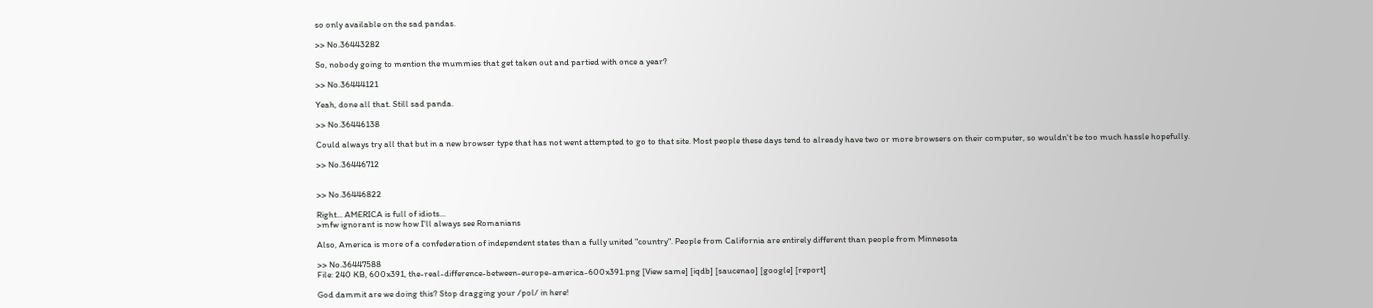so only available on the sad pandas.

>> No.36443282

So, nobody going to mention the mummies that get taken out and partied with once a year?

>> No.36444121

Yeah, done all that. Still sad panda.

>> No.36446138

Could always try all that but in a new browser type that has not went attempted to go to that site. Most people these days tend to already have two or more browsers on their computer, so wouldn't be too much hassle hopefully.

>> No.36446712


>> No.36446822

Right... AMERICA is full of idiots...
>mfw ignorant is now how I'll always see Romanians

Also, America is more of a confederation of independent states than a fully united "country". People from California are entirely different than people from Minnesota

>> No.36447588
File: 240 KB, 600x391, the-real-difference-between-europe-america-600x391.png [View same] [iqdb] [saucenao] [google] [report]

God dammit are we doing this? Stop dragging your /pol/ in here!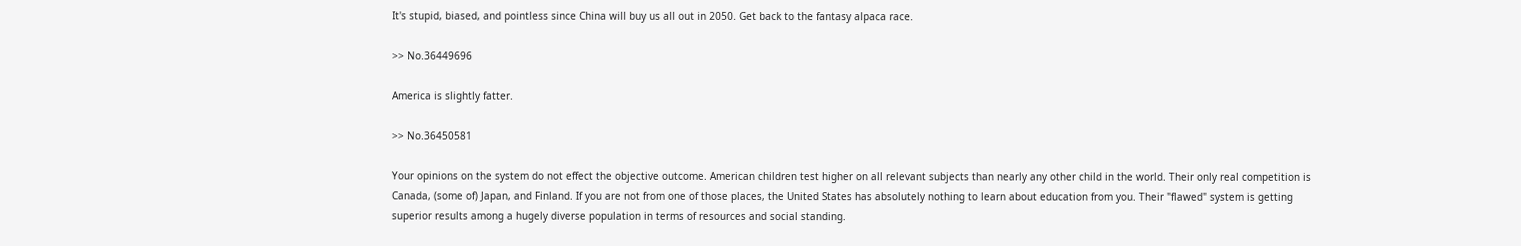It's stupid, biased, and pointless since China will buy us all out in 2050. Get back to the fantasy alpaca race.

>> No.36449696

America is slightly fatter.

>> No.36450581

Your opinions on the system do not effect the objective outcome. American children test higher on all relevant subjects than nearly any other child in the world. Their only real competition is Canada, (some of) Japan, and Finland. If you are not from one of those places, the United States has absolutely nothing to learn about education from you. Their "flawed" system is getting superior results among a hugely diverse population in terms of resources and social standing.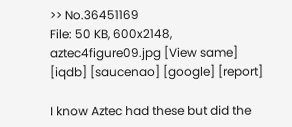>> No.36451169
File: 50 KB, 600x2148, aztec4figure09.jpg [View same] [iqdb] [saucenao] [google] [report]

I know Aztec had these but did the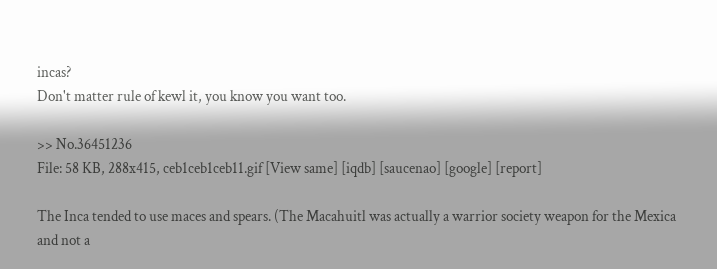incas?
Don't matter rule of kewl it, you know you want too.

>> No.36451236
File: 58 KB, 288x415, ceb1ceb1ceb11.gif [View same] [iqdb] [saucenao] [google] [report]

The Inca tended to use maces and spears. (The Macahuitl was actually a warrior society weapon for the Mexica and not a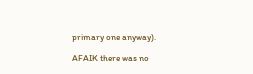primary one anyway).

AFAIK there was no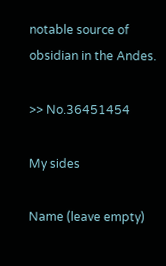notable source of obsidian in the Andes.

>> No.36451454

My sides

Name (leave empty)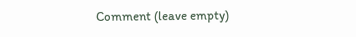Comment (leave empty)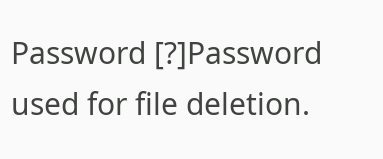Password [?]Password used for file deletion.